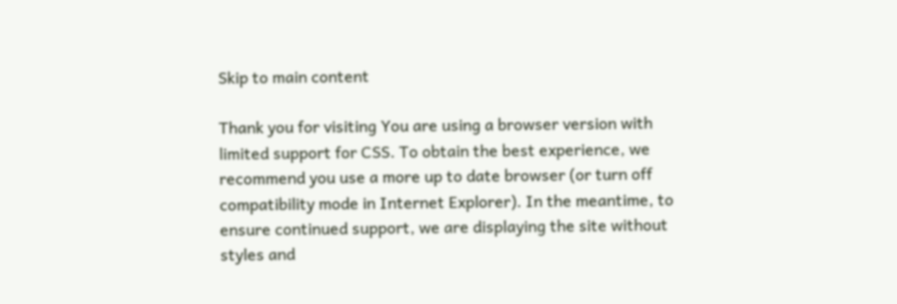Skip to main content

Thank you for visiting You are using a browser version with limited support for CSS. To obtain the best experience, we recommend you use a more up to date browser (or turn off compatibility mode in Internet Explorer). In the meantime, to ensure continued support, we are displaying the site without styles and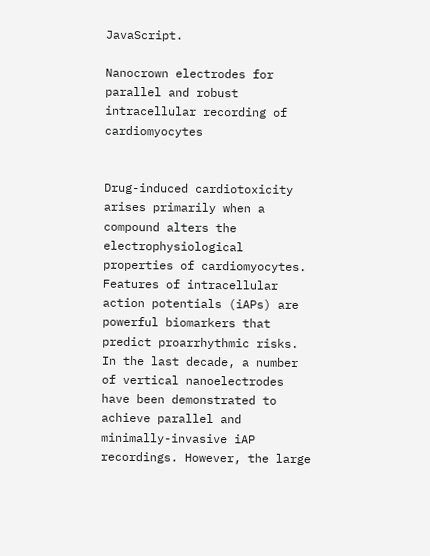JavaScript.

Nanocrown electrodes for parallel and robust intracellular recording of cardiomyocytes


Drug-induced cardiotoxicity arises primarily when a compound alters the electrophysiological properties of cardiomyocytes. Features of intracellular action potentials (iAPs) are powerful biomarkers that predict proarrhythmic risks. In the last decade, a number of vertical nanoelectrodes have been demonstrated to achieve parallel and minimally-invasive iAP recordings. However, the large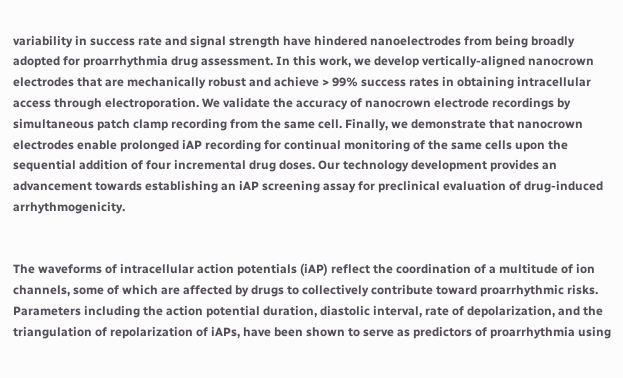variability in success rate and signal strength have hindered nanoelectrodes from being broadly adopted for proarrhythmia drug assessment. In this work, we develop vertically-aligned nanocrown electrodes that are mechanically robust and achieve > 99% success rates in obtaining intracellular access through electroporation. We validate the accuracy of nanocrown electrode recordings by simultaneous patch clamp recording from the same cell. Finally, we demonstrate that nanocrown electrodes enable prolonged iAP recording for continual monitoring of the same cells upon the sequential addition of four incremental drug doses. Our technology development provides an advancement towards establishing an iAP screening assay for preclinical evaluation of drug-induced arrhythmogenicity.


The waveforms of intracellular action potentials (iAP) reflect the coordination of a multitude of ion channels, some of which are affected by drugs to collectively contribute toward proarrhythmic risks. Parameters including the action potential duration, diastolic interval, rate of depolarization, and the triangulation of repolarization of iAPs, have been shown to serve as predictors of proarrhythmia using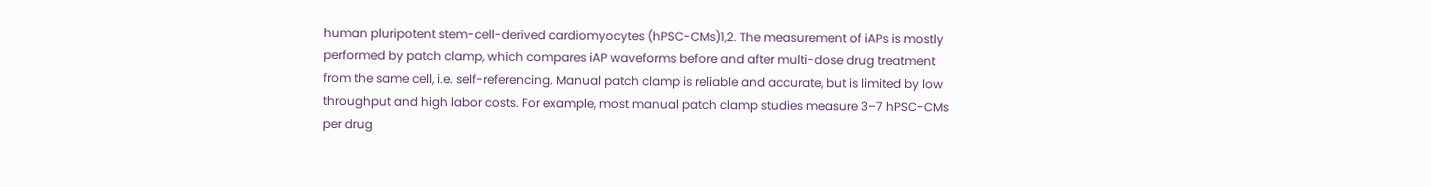human pluripotent stem-cell-derived cardiomyocytes (hPSC-CMs)1,2. The measurement of iAPs is mostly performed by patch clamp, which compares iAP waveforms before and after multi-dose drug treatment from the same cell, i.e. self-referencing. Manual patch clamp is reliable and accurate, but is limited by low throughput and high labor costs. For example, most manual patch clamp studies measure 3–7 hPSC-CMs per drug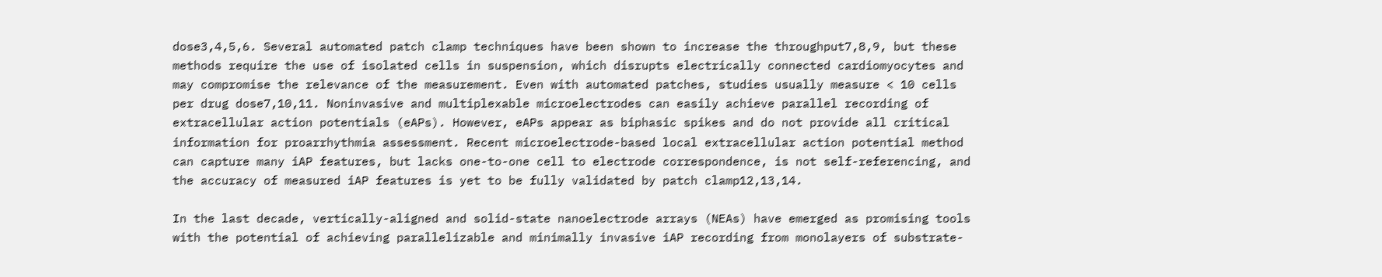dose3,4,5,6. Several automated patch clamp techniques have been shown to increase the throughput7,8,9, but these methods require the use of isolated cells in suspension, which disrupts electrically connected cardiomyocytes and may compromise the relevance of the measurement. Even with automated patches, studies usually measure < 10 cells per drug dose7,10,11. Noninvasive and multiplexable microelectrodes can easily achieve parallel recording of extracellular action potentials (eAPs). However, eAPs appear as biphasic spikes and do not provide all critical information for proarrhythmia assessment. Recent microelectrode-based local extracellular action potential method can capture many iAP features, but lacks one-to-one cell to electrode correspondence, is not self-referencing, and the accuracy of measured iAP features is yet to be fully validated by patch clamp12,13,14.

In the last decade, vertically-aligned and solid-state nanoelectrode arrays (NEAs) have emerged as promising tools with the potential of achieving parallelizable and minimally invasive iAP recording from monolayers of substrate-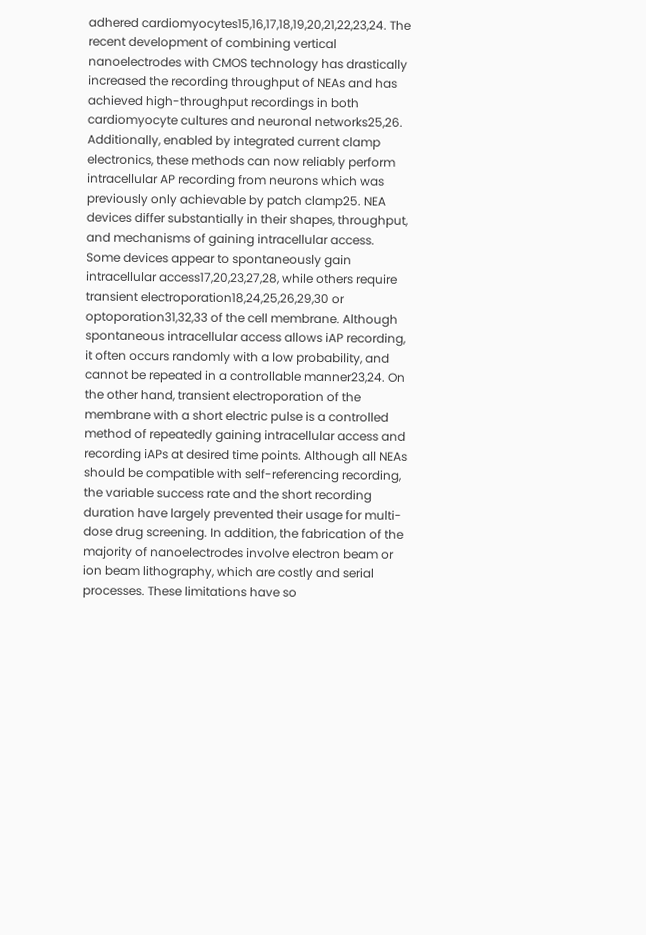adhered cardiomyocytes15,16,17,18,19,20,21,22,23,24. The recent development of combining vertical nanoelectrodes with CMOS technology has drastically increased the recording throughput of NEAs and has achieved high-throughput recordings in both cardiomyocyte cultures and neuronal networks25,26. Additionally, enabled by integrated current clamp electronics, these methods can now reliably perform intracellular AP recording from neurons which was previously only achievable by patch clamp25. NEA devices differ substantially in their shapes, throughput, and mechanisms of gaining intracellular access. Some devices appear to spontaneously gain intracellular access17,20,23,27,28, while others require transient electroporation18,24,25,26,29,30 or optoporation31,32,33 of the cell membrane. Although spontaneous intracellular access allows iAP recording, it often occurs randomly with a low probability, and cannot be repeated in a controllable manner23,24. On the other hand, transient electroporation of the membrane with a short electric pulse is a controlled method of repeatedly gaining intracellular access and recording iAPs at desired time points. Although all NEAs should be compatible with self-referencing recording, the variable success rate and the short recording duration have largely prevented their usage for multi-dose drug screening. In addition, the fabrication of the majority of nanoelectrodes involve electron beam or ion beam lithography, which are costly and serial processes. These limitations have so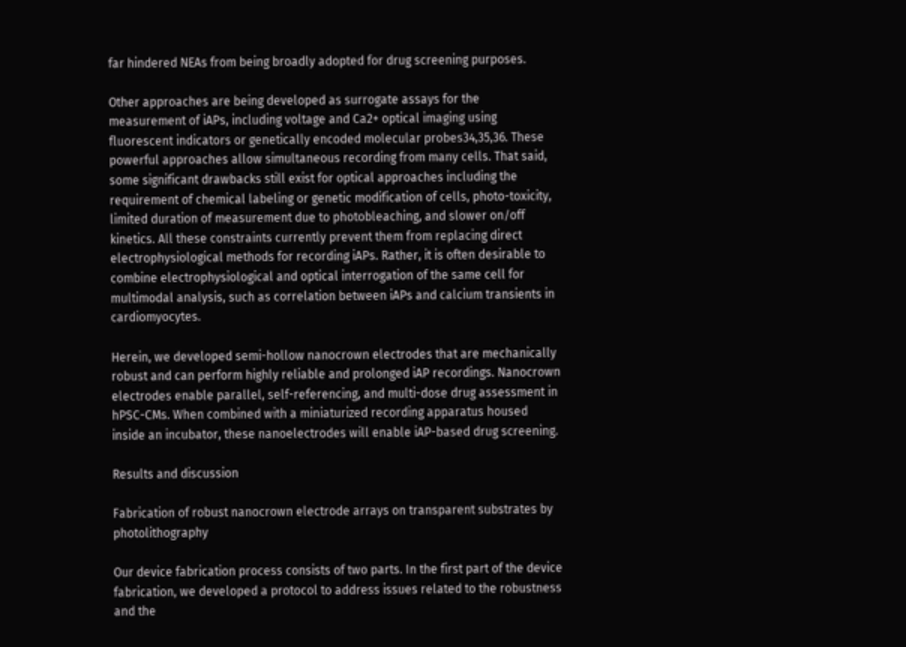far hindered NEAs from being broadly adopted for drug screening purposes.

Other approaches are being developed as surrogate assays for the measurement of iAPs, including voltage and Ca2+ optical imaging using fluorescent indicators or genetically encoded molecular probes34,35,36. These powerful approaches allow simultaneous recording from many cells. That said, some significant drawbacks still exist for optical approaches including the requirement of chemical labeling or genetic modification of cells, photo-toxicity, limited duration of measurement due to photobleaching, and slower on/off kinetics. All these constraints currently prevent them from replacing direct electrophysiological methods for recording iAPs. Rather, it is often desirable to combine electrophysiological and optical interrogation of the same cell for multimodal analysis, such as correlation between iAPs and calcium transients in cardiomyocytes.

Herein, we developed semi-hollow nanocrown electrodes that are mechanically robust and can perform highly reliable and prolonged iAP recordings. Nanocrown electrodes enable parallel, self-referencing, and multi-dose drug assessment in hPSC-CMs. When combined with a miniaturized recording apparatus housed inside an incubator, these nanoelectrodes will enable iAP-based drug screening.

Results and discussion

Fabrication of robust nanocrown electrode arrays on transparent substrates by photolithography

Our device fabrication process consists of two parts. In the first part of the device fabrication, we developed a protocol to address issues related to the robustness and the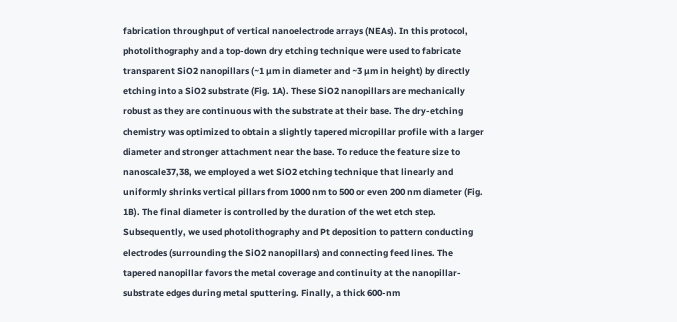fabrication throughput of vertical nanoelectrode arrays (NEAs). In this protocol, photolithography and a top-down dry etching technique were used to fabricate transparent SiO2 nanopillars (~1 µm in diameter and ~3 µm in height) by directly etching into a SiO2 substrate (Fig. 1A). These SiO2 nanopillars are mechanically robust as they are continuous with the substrate at their base. The dry-etching chemistry was optimized to obtain a slightly tapered micropillar profile with a larger diameter and stronger attachment near the base. To reduce the feature size to nanoscale37,38, we employed a wet SiO2 etching technique that linearly and uniformly shrinks vertical pillars from 1000 nm to 500 or even 200 nm diameter (Fig. 1B). The final diameter is controlled by the duration of the wet etch step. Subsequently, we used photolithography and Pt deposition to pattern conducting electrodes (surrounding the SiO2 nanopillars) and connecting feed lines. The tapered nanopillar favors the metal coverage and continuity at the nanopillar-substrate edges during metal sputtering. Finally, a thick 600-nm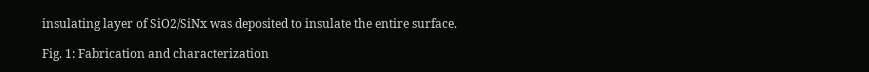insulating layer of SiO2/SiNx was deposited to insulate the entire surface.

Fig. 1: Fabrication and characterization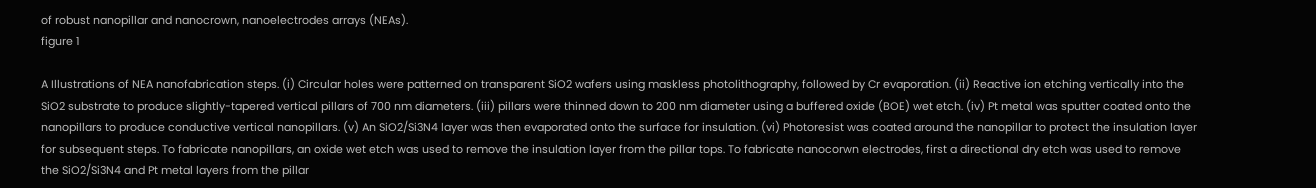of robust nanopillar and nanocrown, nanoelectrodes arrays (NEAs).
figure 1

A Illustrations of NEA nanofabrication steps. (i) Circular holes were patterned on transparent SiO2 wafers using maskless photolithography, followed by Cr evaporation. (ii) Reactive ion etching vertically into the SiO2 substrate to produce slightly-tapered vertical pillars of 700 nm diameters. (iii) pillars were thinned down to 200 nm diameter using a buffered oxide (BOE) wet etch. (iv) Pt metal was sputter coated onto the nanopillars to produce conductive vertical nanopillars. (v) An SiO2/Si3N4 layer was then evaporated onto the surface for insulation. (vi) Photoresist was coated around the nanopillar to protect the insulation layer for subsequent steps. To fabricate nanopillars, an oxide wet etch was used to remove the insulation layer from the pillar tops. To fabricate nanocorwn electrodes, first a directional dry etch was used to remove the SiO2/Si3N4 and Pt metal layers from the pillar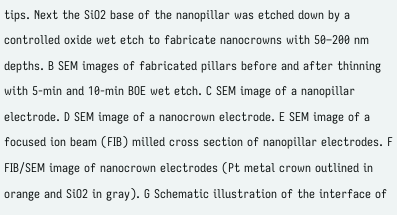tips. Next the SiO2 base of the nanopillar was etched down by a controlled oxide wet etch to fabricate nanocrowns with 50–200 nm depths. B SEM images of fabricated pillars before and after thinning with 5-min and 10-min BOE wet etch. C SEM image of a nanopillar electrode. D SEM image of a nanocrown electrode. E SEM image of a focused ion beam (FIB) milled cross section of nanopillar electrodes. F FIB/SEM image of nanocrown electrodes (Pt metal crown outlined in orange and SiO2 in gray). G Schematic illustration of the interface of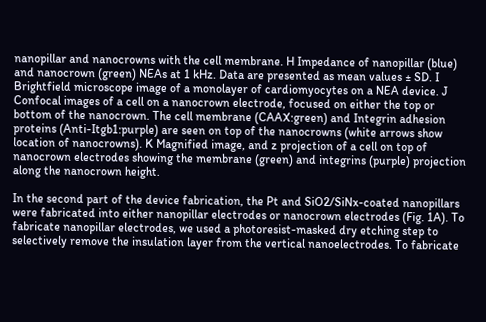nanopillar and nanocrowns with the cell membrane. H Impedance of nanopillar (blue) and nanocrown (green) NEAs at 1 kHz. Data are presented as mean values ± SD. I Brightfield microscope image of a monolayer of cardiomyocytes on a NEA device. J Confocal images of a cell on a nanocrown electrode, focused on either the top or bottom of the nanocrown. The cell membrane (CAAX:green) and Integrin adhesion proteins (Anti-Itgb1:purple) are seen on top of the nanocrowns (white arrows show location of nanocrowns). K Magnified image, and z projection of a cell on top of nanocrown electrodes showing the membrane (green) and integrins (purple) projection along the nanocrown height.

In the second part of the device fabrication, the Pt and SiO2/SiNx-coated nanopillars were fabricated into either nanopillar electrodes or nanocrown electrodes (Fig. 1A). To fabricate nanopillar electrodes, we used a photoresist-masked dry etching step to selectively remove the insulation layer from the vertical nanoelectrodes. To fabricate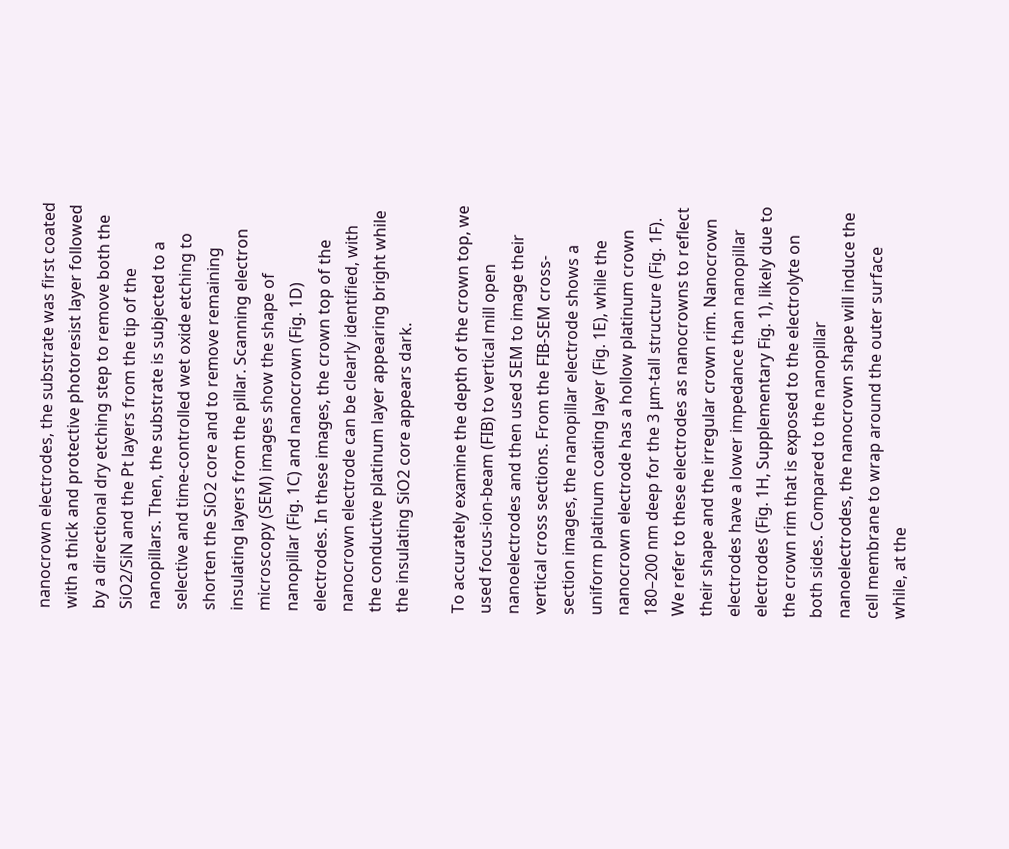nanocrown electrodes, the substrate was first coated with a thick and protective photoresist layer followed by a directional dry etching step to remove both the SiO2/SiN and the Pt layers from the tip of the nanopillars. Then, the substrate is subjected to a selective and time-controlled wet oxide etching to shorten the SiO2 core and to remove remaining insulating layers from the pillar. Scanning electron microscopy (SEM) images show the shape of nanopillar (Fig. 1C) and nanocrown (Fig. 1D) electrodes. In these images, the crown top of the nanocrown electrode can be clearly identified, with the conductive platinum layer appearing bright while the insulating SiO2 core appears dark.

To accurately examine the depth of the crown top, we used focus-ion-beam (FIB) to vertical mill open nanoelectrodes and then used SEM to image their vertical cross sections. From the FIB-SEM cross-section images, the nanopillar electrode shows a uniform platinum coating layer (Fig. 1E), while the nanocrown electrode has a hollow platinum crown 180–200 nm deep for the 3 μm-tall structure (Fig. 1F). We refer to these electrodes as nanocrowns to reflect their shape and the irregular crown rim. Nanocrown electrodes have a lower impedance than nanopillar electrodes (Fig. 1H, Supplementary Fig. 1), likely due to the crown rim that is exposed to the electrolyte on both sides. Compared to the nanopillar nanoelectrodes, the nanocrown shape will induce the cell membrane to wrap around the outer surface while, at the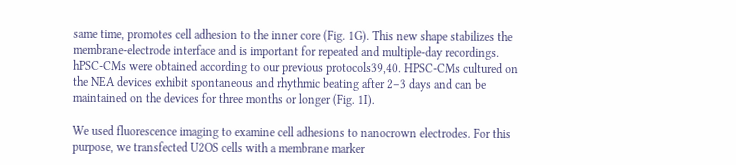same time, promotes cell adhesion to the inner core (Fig. 1G). This new shape stabilizes the membrane-electrode interface and is important for repeated and multiple-day recordings. hPSC-CMs were obtained according to our previous protocols39,40. HPSC-CMs cultured on the NEA devices exhibit spontaneous and rhythmic beating after 2–3 days and can be maintained on the devices for three months or longer (Fig. 1I).

We used fluorescence imaging to examine cell adhesions to nanocrown electrodes. For this purpose, we transfected U2OS cells with a membrane marker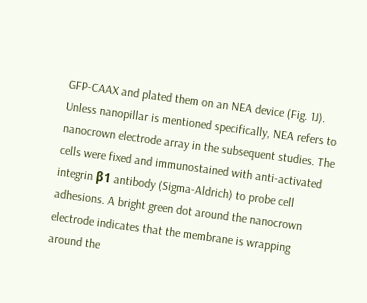GFP-CAAX and plated them on an NEA device (Fig. 1J). Unless nanopillar is mentioned specifically, NEA refers to nanocrown electrode array in the subsequent studies. The cells were fixed and immunostained with anti-activated integrin β1 antibody (Sigma-Aldrich) to probe cell adhesions. A bright green dot around the nanocrown electrode indicates that the membrane is wrapping around the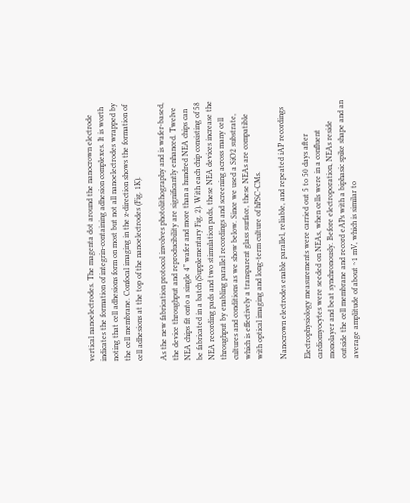vertical nanoelectrodes. The magenta dot around the nanocrown electrode indicates the formation of integrin-containing adhesion complexes. It is worth noting that cell adhesions form on most but not all nanoelectrodes wrapped by the cell membrane. Confocal imaging in the z-direction shows the formation of cell adhesions at the top of the nanoelectrodes (Fig. 1K).

As the new fabrication protocol involves photolithography and is wafer-based, the device throughput and reproducibility are significantly enhanced. Twelve NEA chips fit onto a single 4” wafer and more than a hundred NEA chips can be fabricated in a batch (Supplementary Fig. 2). With each chip consisting of 58 NEA recording pads and two stimulation pads, these NEA devices increase the throughput by enabling parallel recordings and screening across many cell cultures and conditions as we show below. Since we used a SiO2 substrate, which is effectively a transparent glass surface, these NEAs are compatible with optical imaging and long-term culture of hPSC-CMs.

Nanocrown electrodes enable parallel, reliable, and repeated iAP recordings

Electrophysiology measurements were carried out 5 to 50 days after cardiomyocytes were seeded on NEAs, when cells were in a confluent monolayer and beat synchronously. Before electroporation, NEAs reside outside the cell membrane and record eAPs with a biphasic spike shape and an average amplitude of about ~1 mV, which is similar to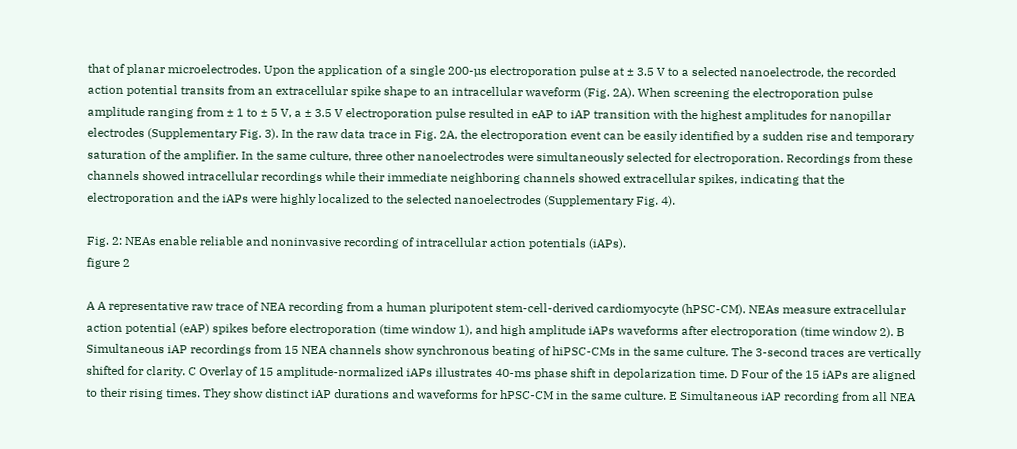that of planar microelectrodes. Upon the application of a single 200-µs electroporation pulse at ± 3.5 V to a selected nanoelectrode, the recorded action potential transits from an extracellular spike shape to an intracellular waveform (Fig. 2A). When screening the electroporation pulse amplitude ranging from ± 1 to ± 5 V, a ± 3.5 V electroporation pulse resulted in eAP to iAP transition with the highest amplitudes for nanopillar electrodes (Supplementary Fig. 3). In the raw data trace in Fig. 2A, the electroporation event can be easily identified by a sudden rise and temporary saturation of the amplifier. In the same culture, three other nanoelectrodes were simultaneously selected for electroporation. Recordings from these channels showed intracellular recordings while their immediate neighboring channels showed extracellular spikes, indicating that the electroporation and the iAPs were highly localized to the selected nanoelectrodes (Supplementary Fig. 4).

Fig. 2: NEAs enable reliable and noninvasive recording of intracellular action potentials (iAPs).
figure 2

A A representative raw trace of NEA recording from a human pluripotent stem-cell-derived cardiomyocyte (hPSC-CM). NEAs measure extracellular action potential (eAP) spikes before electroporation (time window 1), and high amplitude iAPs waveforms after electroporation (time window 2). B Simultaneous iAP recordings from 15 NEA channels show synchronous beating of hiPSC-CMs in the same culture. The 3-second traces are vertically shifted for clarity. C Overlay of 15 amplitude-normalized iAPs illustrates 40-ms phase shift in depolarization time. D Four of the 15 iAPs are aligned to their rising times. They show distinct iAP durations and waveforms for hPSC-CM in the same culture. E Simultaneous iAP recording from all NEA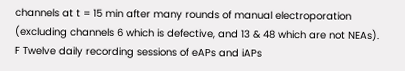channels at t = 15 min after many rounds of manual electroporation (excluding channels 6 which is defective, and 13 & 48 which are not NEAs). F Twelve daily recording sessions of eAPs and iAPs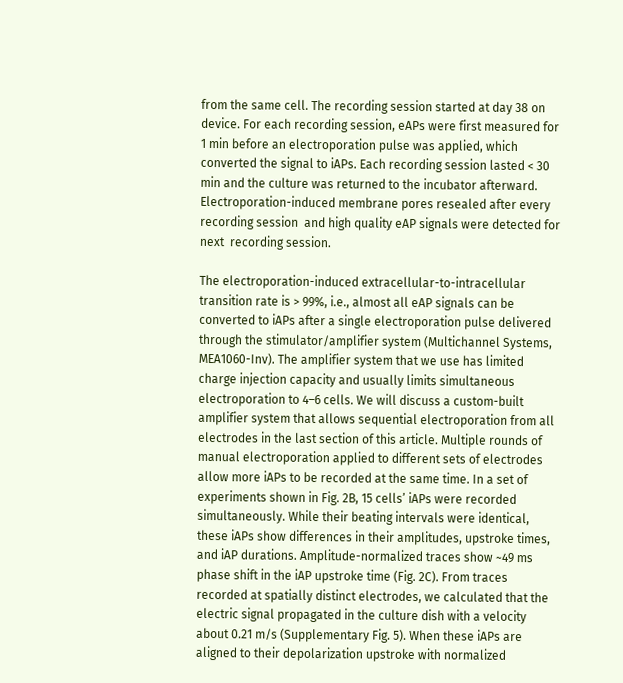from the same cell. The recording session started at day 38 on device. For each recording session, eAPs were first measured for 1 min before an electroporation pulse was applied, which converted the signal to iAPs. Each recording session lasted < 30 min and the culture was returned to the incubator afterward. Electroporation-induced membrane pores resealed after every recording session  and high quality eAP signals were detected for next  recording session.

The electroporation-induced extracellular-to-intracellular transition rate is > 99%, i.e., almost all eAP signals can be converted to iAPs after a single electroporation pulse delivered through the stimulator/amplifier system (Multichannel Systems, MEA1060-Inv). The amplifier system that we use has limited charge injection capacity and usually limits simultaneous electroporation to 4–6 cells. We will discuss a custom-built amplifier system that allows sequential electroporation from all electrodes in the last section of this article. Multiple rounds of manual electroporation applied to different sets of electrodes allow more iAPs to be recorded at the same time. In a set of experiments shown in Fig. 2B, 15 cells’ iAPs were recorded simultaneously. While their beating intervals were identical, these iAPs show differences in their amplitudes, upstroke times, and iAP durations. Amplitude-normalized traces show ~49 ms phase shift in the iAP upstroke time (Fig. 2C). From traces recorded at spatially distinct electrodes, we calculated that the electric signal propagated in the culture dish with a velocity about 0.21 m/s (Supplementary Fig. 5). When these iAPs are aligned to their depolarization upstroke with normalized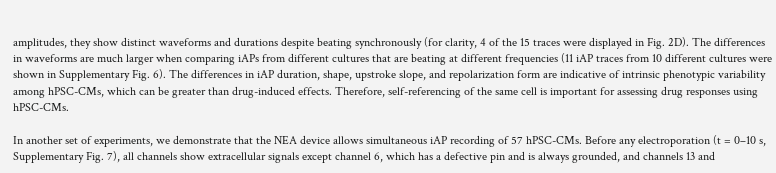amplitudes, they show distinct waveforms and durations despite beating synchronously (for clarity, 4 of the 15 traces were displayed in Fig. 2D). The differences in waveforms are much larger when comparing iAPs from different cultures that are beating at different frequencies (11 iAP traces from 10 different cultures were shown in Supplementary Fig. 6). The differences in iAP duration, shape, upstroke slope, and repolarization form are indicative of intrinsic phenotypic variability among hPSC-CMs, which can be greater than drug-induced effects. Therefore, self-referencing of the same cell is important for assessing drug responses using hPSC-CMs.

In another set of experiments, we demonstrate that the NEA device allows simultaneous iAP recording of 57 hPSC-CMs. Before any electroporation (t = 0–10 s, Supplementary Fig. 7), all channels show extracellular signals except channel 6, which has a defective pin and is always grounded, and channels 13 and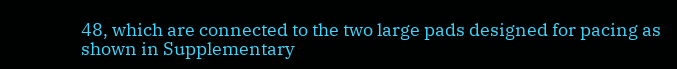48, which are connected to the two large pads designed for pacing as shown in Supplementary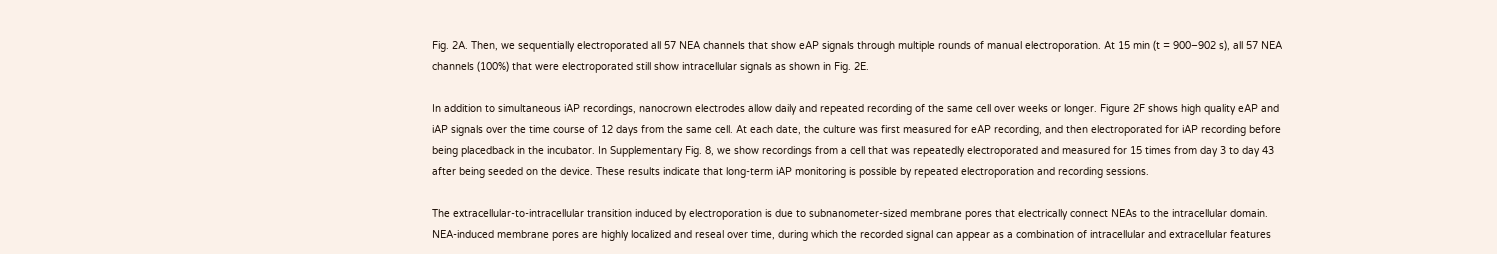Fig. 2A. Then, we sequentially electroporated all 57 NEA channels that show eAP signals through multiple rounds of manual electroporation. At 15 min (t = 900–902 s), all 57 NEA channels (100%) that were electroporated still show intracellular signals as shown in Fig. 2E.

In addition to simultaneous iAP recordings, nanocrown electrodes allow daily and repeated recording of the same cell over weeks or longer. Figure 2F shows high quality eAP and iAP signals over the time course of 12 days from the same cell. At each date, the culture was first measured for eAP recording, and then electroporated for iAP recording before being placedback in the incubator. In Supplementary Fig. 8, we show recordings from a cell that was repeatedly electroporated and measured for 15 times from day 3 to day 43 after being seeded on the device. These results indicate that long-term iAP monitoring is possible by repeated electroporation and recording sessions.

The extracellular-to-intracellular transition induced by electroporation is due to subnanometer-sized membrane pores that electrically connect NEAs to the intracellular domain. NEA-induced membrane pores are highly localized and reseal over time, during which the recorded signal can appear as a combination of intracellular and extracellular features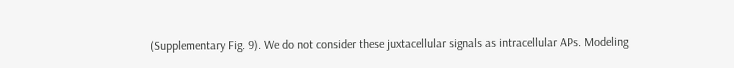(Supplementary Fig. 9). We do not consider these juxtacellular signals as intracellular APs. Modeling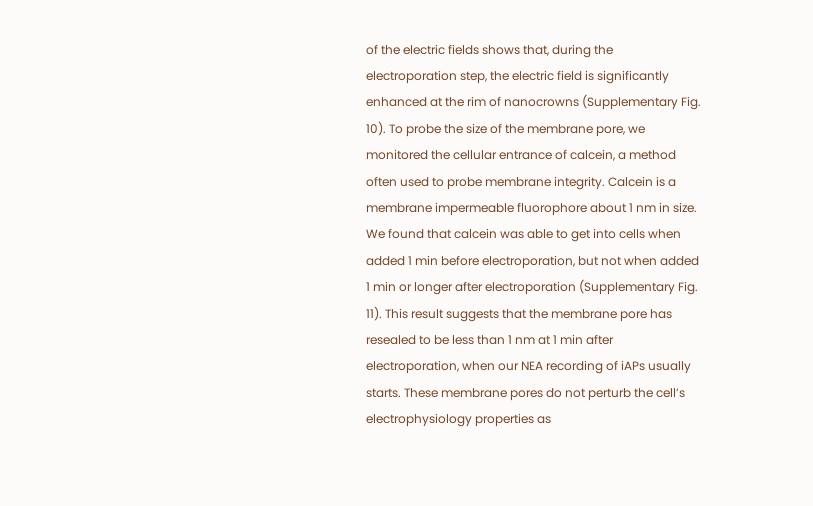of the electric fields shows that, during the electroporation step, the electric field is significantly enhanced at the rim of nanocrowns (Supplementary Fig. 10). To probe the size of the membrane pore, we monitored the cellular entrance of calcein, a method often used to probe membrane integrity. Calcein is a membrane impermeable fluorophore about 1 nm in size. We found that calcein was able to get into cells when added 1 min before electroporation, but not when added 1 min or longer after electroporation (Supplementary Fig. 11). This result suggests that the membrane pore has resealed to be less than 1 nm at 1 min after electroporation, when our NEA recording of iAPs usually starts. These membrane pores do not perturb the cell’s electrophysiology properties as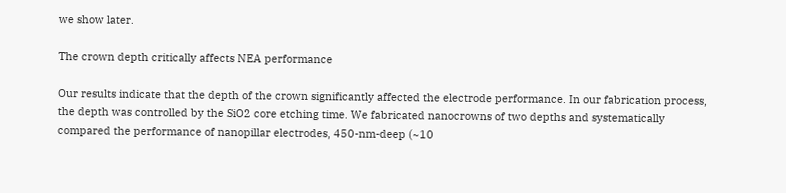we show later.

The crown depth critically affects NEA performance

Our results indicate that the depth of the crown significantly affected the electrode performance. In our fabrication process, the depth was controlled by the SiO2 core etching time. We fabricated nanocrowns of two depths and systematically compared the performance of nanopillar electrodes, 450-nm-deep (~10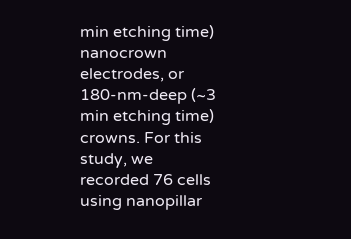min etching time) nanocrown electrodes, or 180-nm-deep (~3 min etching time) crowns. For this study, we recorded 76 cells using nanopillar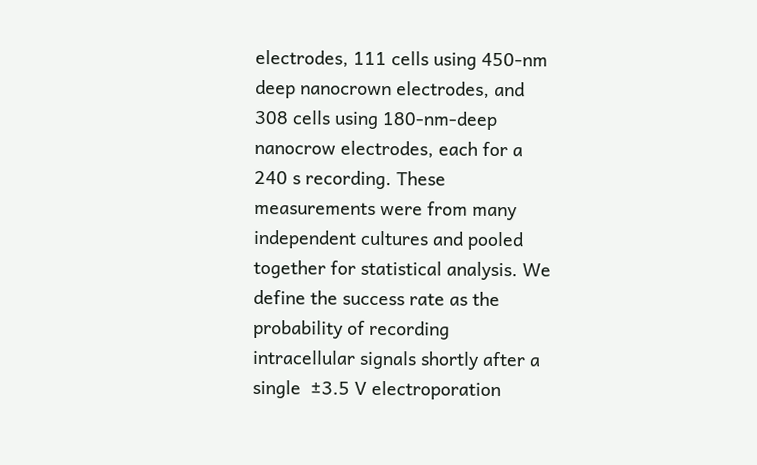electrodes, 111 cells using 450-nm deep nanocrown electrodes, and 308 cells using 180-nm-deep nanocrow electrodes, each for a 240 s recording. These measurements were from many independent cultures and pooled together for statistical analysis. We define the success rate as the probability of recording intracellular signals shortly after a single  ±3.5 V electroporation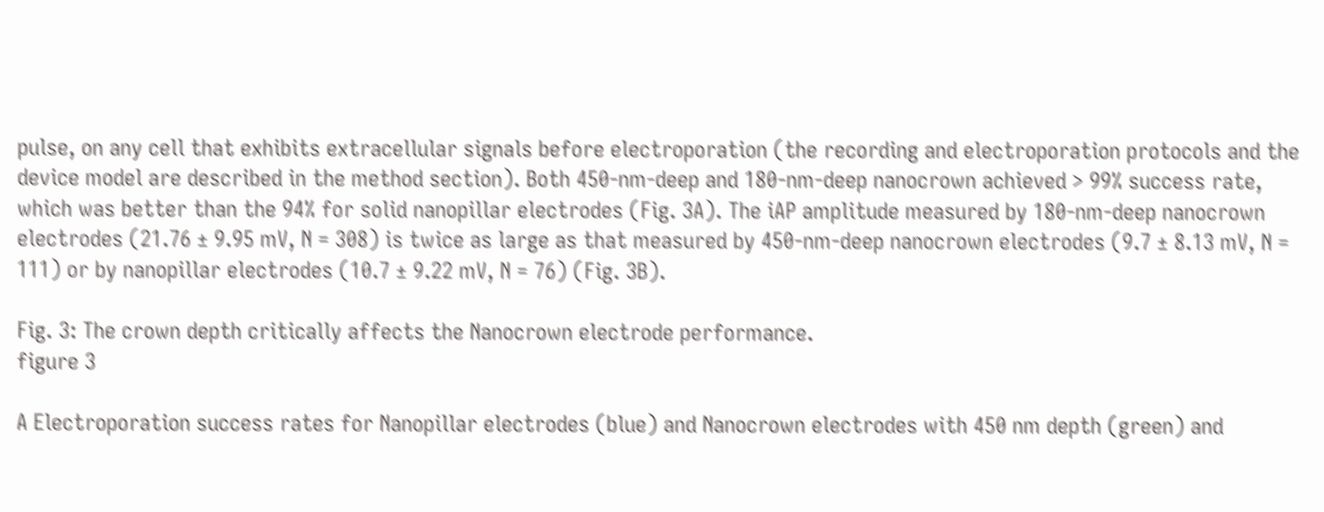pulse, on any cell that exhibits extracellular signals before electroporation (the recording and electroporation protocols and the device model are described in the method section). Both 450-nm-deep and 180-nm-deep nanocrown achieved > 99% success rate, which was better than the 94% for solid nanopillar electrodes (Fig. 3A). The iAP amplitude measured by 180-nm-deep nanocrown electrodes (21.76 ± 9.95 mV, N = 308) is twice as large as that measured by 450-nm-deep nanocrown electrodes (9.7 ± 8.13 mV, N = 111) or by nanopillar electrodes (10.7 ± 9.22 mV, N = 76) (Fig. 3B).

Fig. 3: The crown depth critically affects the Nanocrown electrode performance.
figure 3

A Electroporation success rates for Nanopillar electrodes (blue) and Nanocrown electrodes with 450 nm depth (green) and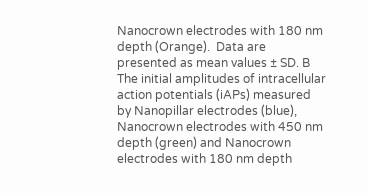Nanocrown electrodes with 180 nm depth (Orange).  Data are presented as mean values ± SD. B The initial amplitudes of intracellular action potentials (iAPs) measured by Nanopillar electrodes (blue), Nanocrown electrodes with 450 nm depth (green) and Nanocrown electrodes with 180 nm depth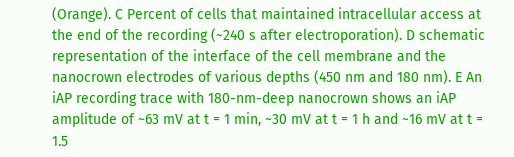(Orange). C Percent of cells that maintained intracellular access at the end of the recording (~240 s after electroporation). D schematic representation of the interface of the cell membrane and the nanocrown electrodes of various depths (450 nm and 180 nm). E An iAP recording trace with 180-nm-deep nanocrown shows an iAP amplitude of ~63 mV at t = 1 min, ~30 mV at t = 1 h and ~16 mV at t = 1.5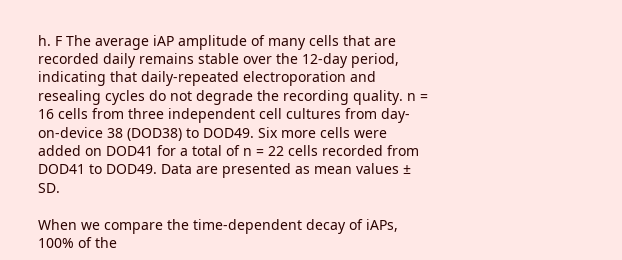h. F The average iAP amplitude of many cells that are recorded daily remains stable over the 12-day period, indicating that daily-repeated electroporation and resealing cycles do not degrade the recording quality. n = 16 cells from three independent cell cultures from day-on-device 38 (DOD38) to DOD49. Six more cells were added on DOD41 for a total of n = 22 cells recorded from DOD41 to DOD49. Data are presented as mean values ± SD.

When we compare the time-dependent decay of iAPs, 100% of the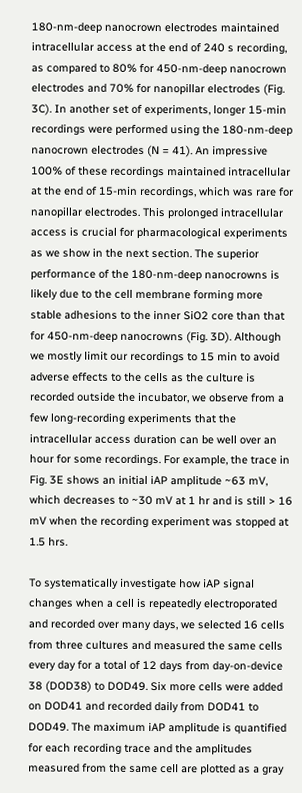180-nm-deep nanocrown electrodes maintained intracellular access at the end of 240 s recording, as compared to 80% for 450-nm-deep nanocrown electrodes and 70% for nanopillar electrodes (Fig. 3C). In another set of experiments, longer 15-min recordings were performed using the 180-nm-deep nanocrown electrodes (N = 41). An impressive 100% of these recordings maintained intracellular at the end of 15-min recordings, which was rare for nanopillar electrodes. This prolonged intracellular access is crucial for pharmacological experiments as we show in the next section. The superior performance of the 180-nm-deep nanocrowns is likely due to the cell membrane forming more stable adhesions to the inner SiO2 core than that for 450-nm-deep nanocrowns (Fig. 3D). Although we mostly limit our recordings to 15 min to avoid adverse effects to the cells as the culture is recorded outside the incubator, we observe from a few long-recording experiments that the intracellular access duration can be well over an hour for some recordings. For example, the trace in Fig. 3E shows an initial iAP amplitude ~63 mV, which decreases to ~30 mV at 1 hr and is still > 16 mV when the recording experiment was stopped at 1.5 hrs.

To systematically investigate how iAP signal changes when a cell is repeatedly electroporated and recorded over many days, we selected 16 cells from three cultures and measured the same cells every day for a total of 12 days from day-on-device 38 (DOD38) to DOD49. Six more cells were added on DOD41 and recorded daily from DOD41 to DOD49. The maximum iAP amplitude is quantified for each recording trace and the amplitudes measured from the same cell are plotted as a gray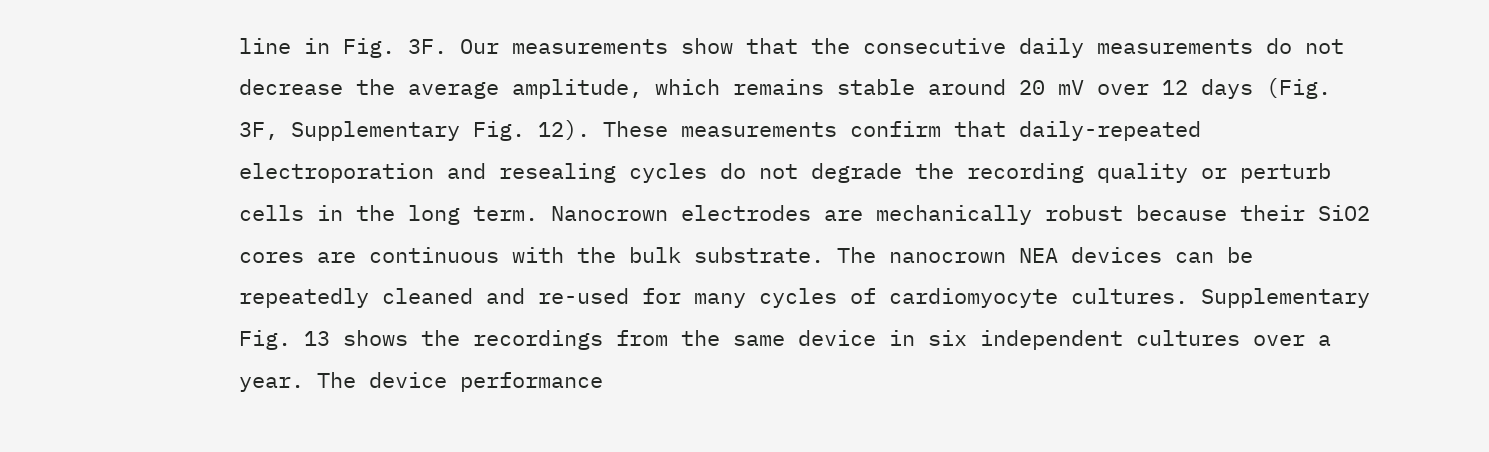line in Fig. 3F. Our measurements show that the consecutive daily measurements do not decrease the average amplitude, which remains stable around 20 mV over 12 days (Fig. 3F, Supplementary Fig. 12). These measurements confirm that daily-repeated electroporation and resealing cycles do not degrade the recording quality or perturb cells in the long term. Nanocrown electrodes are mechanically robust because their SiO2 cores are continuous with the bulk substrate. The nanocrown NEA devices can be repeatedly cleaned and re-used for many cycles of cardiomyocyte cultures. Supplementary Fig. 13 shows the recordings from the same device in six independent cultures over a year. The device performance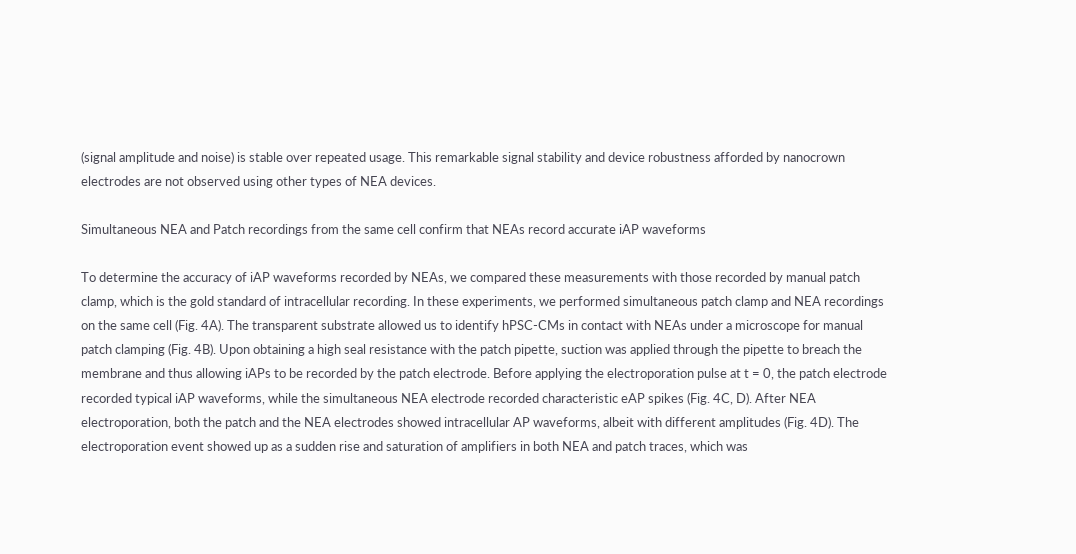(signal amplitude and noise) is stable over repeated usage. This remarkable signal stability and device robustness afforded by nanocrown electrodes are not observed using other types of NEA devices.

Simultaneous NEA and Patch recordings from the same cell confirm that NEAs record accurate iAP waveforms

To determine the accuracy of iAP waveforms recorded by NEAs, we compared these measurements with those recorded by manual patch clamp, which is the gold standard of intracellular recording. In these experiments, we performed simultaneous patch clamp and NEA recordings on the same cell (Fig. 4A). The transparent substrate allowed us to identify hPSC-CMs in contact with NEAs under a microscope for manual patch clamping (Fig. 4B). Upon obtaining a high seal resistance with the patch pipette, suction was applied through the pipette to breach the membrane and thus allowing iAPs to be recorded by the patch electrode. Before applying the electroporation pulse at t = 0, the patch electrode recorded typical iAP waveforms, while the simultaneous NEA electrode recorded characteristic eAP spikes (Fig. 4C, D). After NEA electroporation, both the patch and the NEA electrodes showed intracellular AP waveforms, albeit with different amplitudes (Fig. 4D). The electroporation event showed up as a sudden rise and saturation of amplifiers in both NEA and patch traces, which was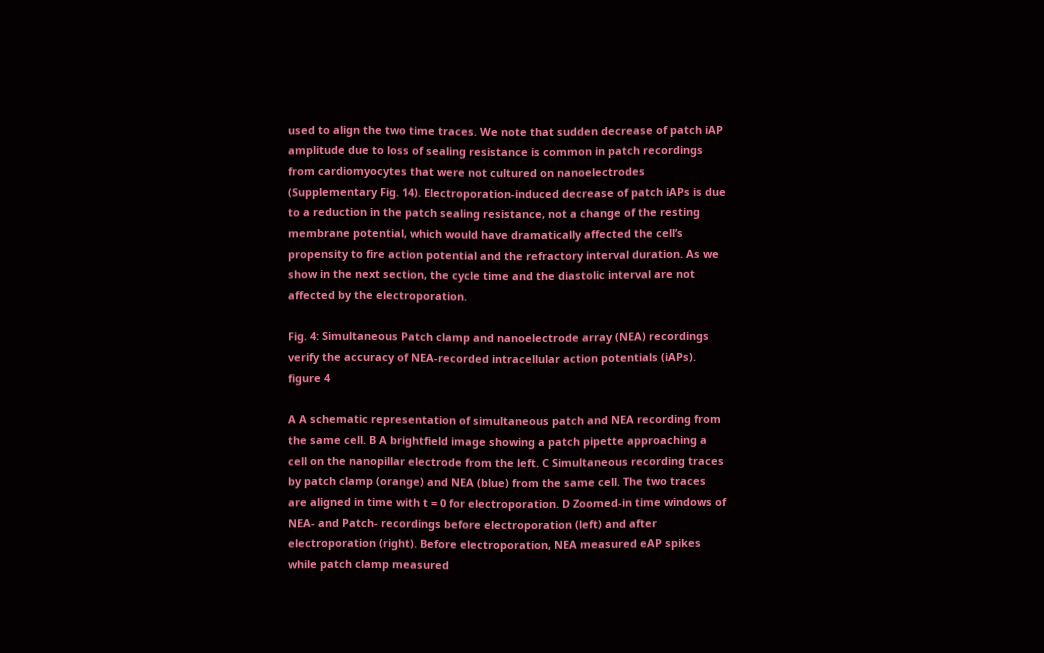used to align the two time traces. We note that sudden decrease of patch iAP amplitude due to loss of sealing resistance is common in patch recordings from cardiomyocytes that were not cultured on nanoelectrodes (Supplementary Fig. 14). Electroporation-induced decrease of patch iAPs is due to a reduction in the patch sealing resistance, not a change of the resting membrane potential, which would have dramatically affected the cell’s propensity to fire action potential and the refractory interval duration. As we show in the next section, the cycle time and the diastolic interval are not affected by the electroporation.

Fig. 4: Simultaneous Patch clamp and nanoelectrode array (NEA) recordings verify the accuracy of NEA-recorded intracellular action potentials (iAPs).
figure 4

A A schematic representation of simultaneous patch and NEA recording from the same cell. B A brightfield image showing a patch pipette approaching a cell on the nanopillar electrode from the left. C Simultaneous recording traces by patch clamp (orange) and NEA (blue) from the same cell. The two traces are aligned in time with t = 0 for electroporation. D Zoomed-in time windows of NEA- and Patch- recordings before electroporation (left) and after electroporation (right). Before electroporation, NEA measured eAP spikes while patch clamp measured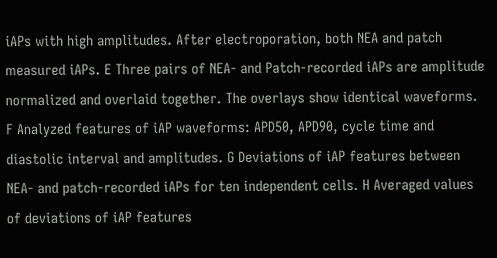iAPs with high amplitudes. After electroporation, both NEA and patch measured iAPs. E Three pairs of NEA- and Patch-recorded iAPs are amplitude normalized and overlaid together. The overlays show identical waveforms. F Analyzed features of iAP waveforms: APD50, APD90, cycle time and diastolic interval and amplitudes. G Deviations of iAP features between NEA- and patch-recorded iAPs for ten independent cells. H Averaged values of deviations of iAP features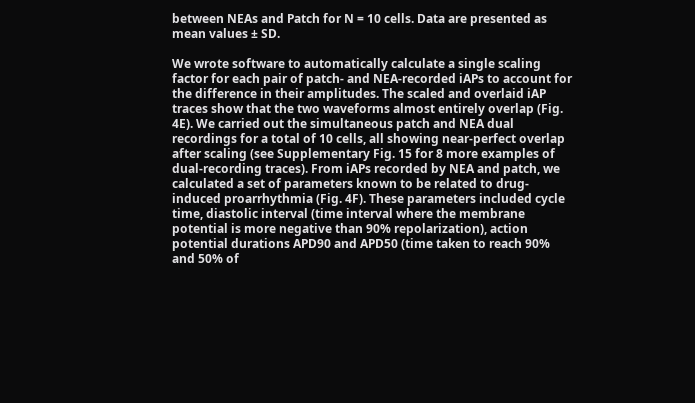between NEAs and Patch for N = 10 cells. Data are presented as mean values ± SD.

We wrote software to automatically calculate a single scaling factor for each pair of patch- and NEA-recorded iAPs to account for the difference in their amplitudes. The scaled and overlaid iAP traces show that the two waveforms almost entirely overlap (Fig. 4E). We carried out the simultaneous patch and NEA dual recordings for a total of 10 cells, all showing near-perfect overlap after scaling (see Supplementary Fig. 15 for 8 more examples of dual-recording traces). From iAPs recorded by NEA and patch, we calculated a set of parameters known to be related to drug-induced proarrhythmia (Fig. 4F). These parameters included cycle time, diastolic interval (time interval where the membrane potential is more negative than 90% repolarization), action potential durations APD90 and APD50 (time taken to reach 90% and 50% of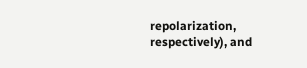repolarization, respectively), and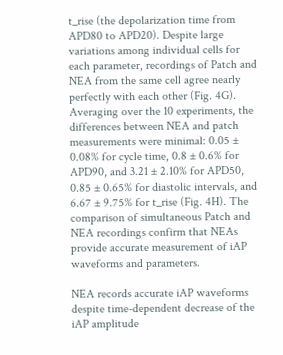t_rise (the depolarization time from APD80 to APD20). Despite large variations among individual cells for each parameter, recordings of Patch and NEA from the same cell agree nearly perfectly with each other (Fig. 4G). Averaging over the 10 experiments, the differences between NEA and patch measurements were minimal: 0.05 ± 0.08% for cycle time, 0.8 ± 0.6% for APD90, and 3.21 ± 2.10% for APD50, 0.85 ± 0.65% for diastolic intervals, and 6.67 ± 9.75% for t_rise (Fig. 4H). The comparison of simultaneous Patch and NEA recordings confirm that NEAs provide accurate measurement of iAP waveforms and parameters.

NEA records accurate iAP waveforms despite time-dependent decrease of the iAP amplitude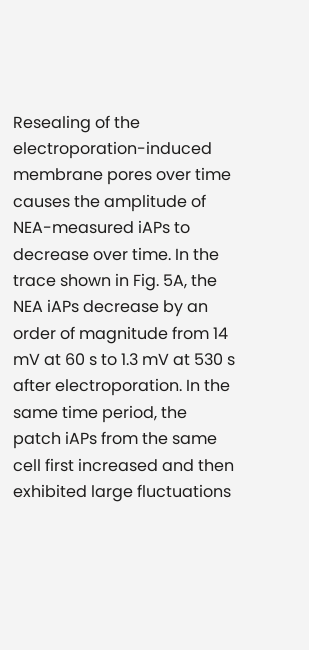Resealing of the electroporation-induced membrane pores over time causes the amplitude of NEA-measured iAPs to decrease over time. In the trace shown in Fig. 5A, the NEA iAPs decrease by an order of magnitude from 14 mV at 60 s to 1.3 mV at 530 s after electroporation. In the same time period, the patch iAPs from the same cell first increased and then exhibited large fluctuations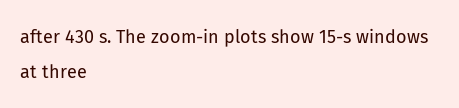after 430 s. The zoom-in plots show 15-s windows at three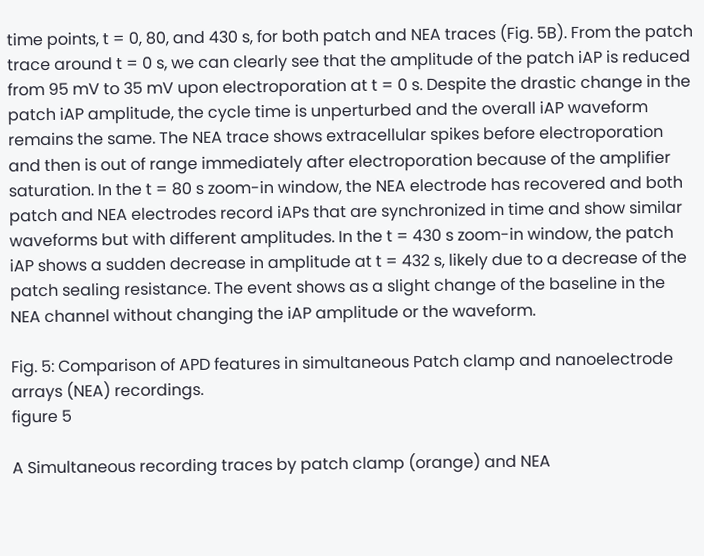time points, t = 0, 80, and 430 s, for both patch and NEA traces (Fig. 5B). From the patch trace around t = 0 s, we can clearly see that the amplitude of the patch iAP is reduced from 95 mV to 35 mV upon electroporation at t = 0 s. Despite the drastic change in the patch iAP amplitude, the cycle time is unperturbed and the overall iAP waveform remains the same. The NEA trace shows extracellular spikes before electroporation and then is out of range immediately after electroporation because of the amplifier saturation. In the t = 80 s zoom-in window, the NEA electrode has recovered and both patch and NEA electrodes record iAPs that are synchronized in time and show similar waveforms but with different amplitudes. In the t = 430 s zoom-in window, the patch iAP shows a sudden decrease in amplitude at t = 432 s, likely due to a decrease of the patch sealing resistance. The event shows as a slight change of the baseline in the NEA channel without changing the iAP amplitude or the waveform.

Fig. 5: Comparison of APD features in simultaneous Patch clamp and nanoelectrode arrays (NEA) recordings.
figure 5

A Simultaneous recording traces by patch clamp (orange) and NEA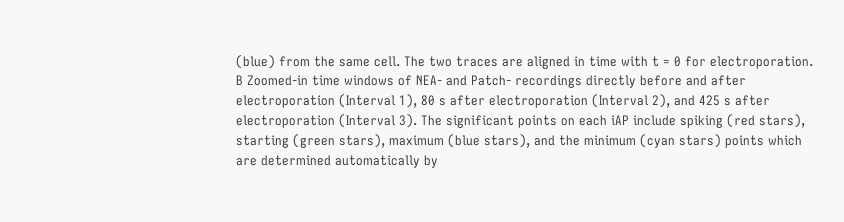(blue) from the same cell. The two traces are aligned in time with t = 0 for electroporation. B Zoomed-in time windows of NEA- and Patch- recordings directly before and after electroporation (Interval 1), 80 s after electroporation (Interval 2), and 425 s after electroporation (Interval 3). The significant points on each iAP include spiking (red stars), starting (green stars), maximum (blue stars), and the minimum (cyan stars) points which are determined automatically by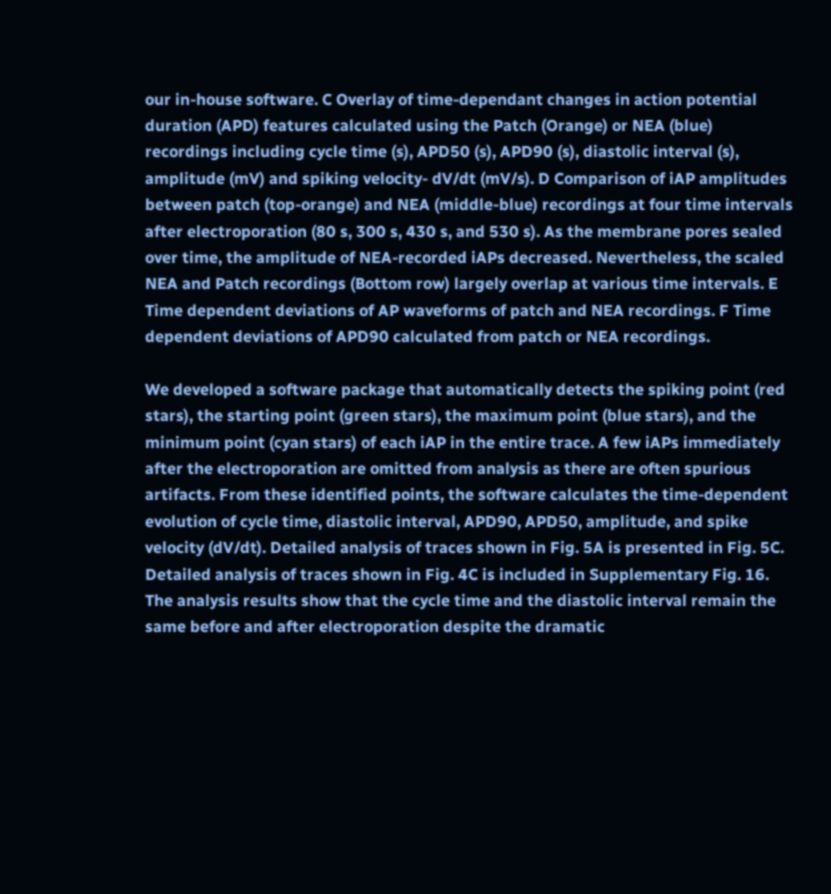our in-house software. C Overlay of time-dependant changes in action potential duration (APD) features calculated using the Patch (Orange) or NEA (blue) recordings including cycle time (s), APD50 (s), APD90 (s), diastolic interval (s), amplitude (mV) and spiking velocity- dV/dt (mV/s). D Comparison of iAP amplitudes between patch (top-orange) and NEA (middle-blue) recordings at four time intervals after electroporation (80 s, 300 s, 430 s, and 530 s). As the membrane pores sealed over time, the amplitude of NEA-recorded iAPs decreased. Nevertheless, the scaled NEA and Patch recordings (Bottom row) largely overlap at various time intervals. E Time dependent deviations of AP waveforms of patch and NEA recordings. F Time dependent deviations of APD90 calculated from patch or NEA recordings.

We developed a software package that automatically detects the spiking point (red stars), the starting point (green stars), the maximum point (blue stars), and the minimum point (cyan stars) of each iAP in the entire trace. A few iAPs immediately after the electroporation are omitted from analysis as there are often spurious artifacts. From these identified points, the software calculates the time-dependent evolution of cycle time, diastolic interval, APD90, APD50, amplitude, and spike velocity (dV/dt). Detailed analysis of traces shown in Fig. 5A is presented in Fig. 5C. Detailed analysis of traces shown in Fig. 4C is included in Supplementary Fig. 16. The analysis results show that the cycle time and the diastolic interval remain the same before and after electroporation despite the dramatic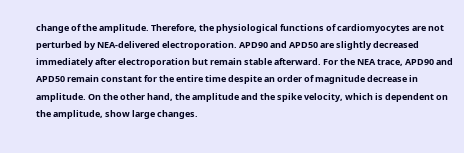change of the amplitude. Therefore, the physiological functions of cardiomyocytes are not perturbed by NEA-delivered electroporation. APD90 and APD50 are slightly decreased immediately after electroporation but remain stable afterward. For the NEA trace, APD90 and APD50 remain constant for the entire time despite an order of magnitude decrease in amplitude. On the other hand, the amplitude and the spike velocity, which is dependent on the amplitude, show large changes.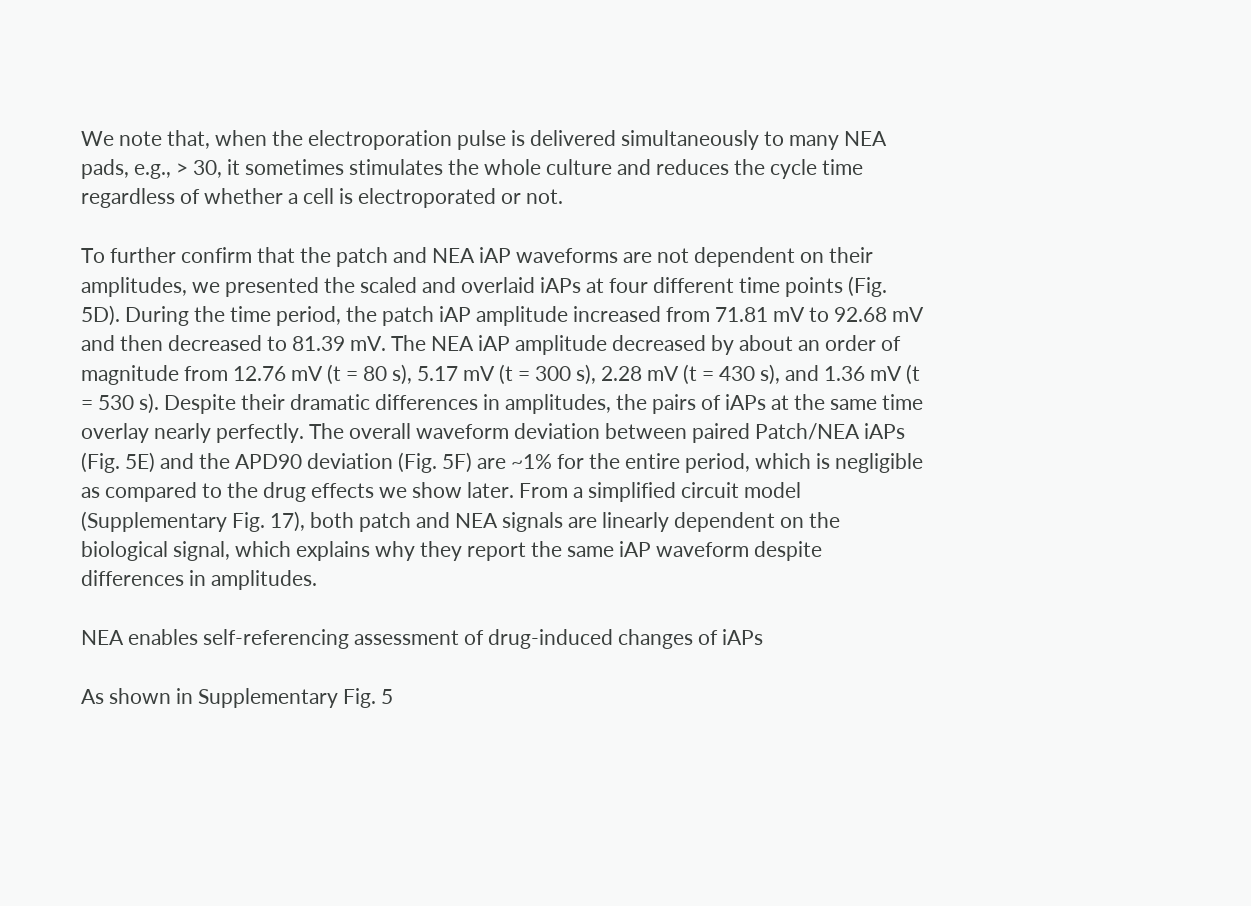We note that, when the electroporation pulse is delivered simultaneously to many NEA pads, e.g., > 30, it sometimes stimulates the whole culture and reduces the cycle time regardless of whether a cell is electroporated or not.

To further confirm that the patch and NEA iAP waveforms are not dependent on their amplitudes, we presented the scaled and overlaid iAPs at four different time points (Fig. 5D). During the time period, the patch iAP amplitude increased from 71.81 mV to 92.68 mV and then decreased to 81.39 mV. The NEA iAP amplitude decreased by about an order of magnitude from 12.76 mV (t = 80 s), 5.17 mV (t = 300 s), 2.28 mV (t = 430 s), and 1.36 mV (t = 530 s). Despite their dramatic differences in amplitudes, the pairs of iAPs at the same time overlay nearly perfectly. The overall waveform deviation between paired Patch/NEA iAPs (Fig. 5E) and the APD90 deviation (Fig. 5F) are ~1% for the entire period, which is negligible as compared to the drug effects we show later. From a simplified circuit model (Supplementary Fig. 17), both patch and NEA signals are linearly dependent on the biological signal, which explains why they report the same iAP waveform despite differences in amplitudes.

NEA enables self-referencing assessment of drug-induced changes of iAPs

As shown in Supplementary Fig. 5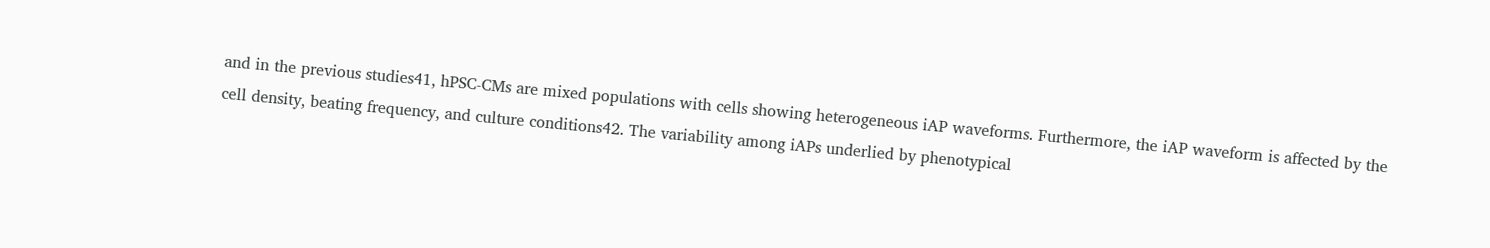and in the previous studies41, hPSC-CMs are mixed populations with cells showing heterogeneous iAP waveforms. Furthermore, the iAP waveform is affected by the cell density, beating frequency, and culture conditions42. The variability among iAPs underlied by phenotypical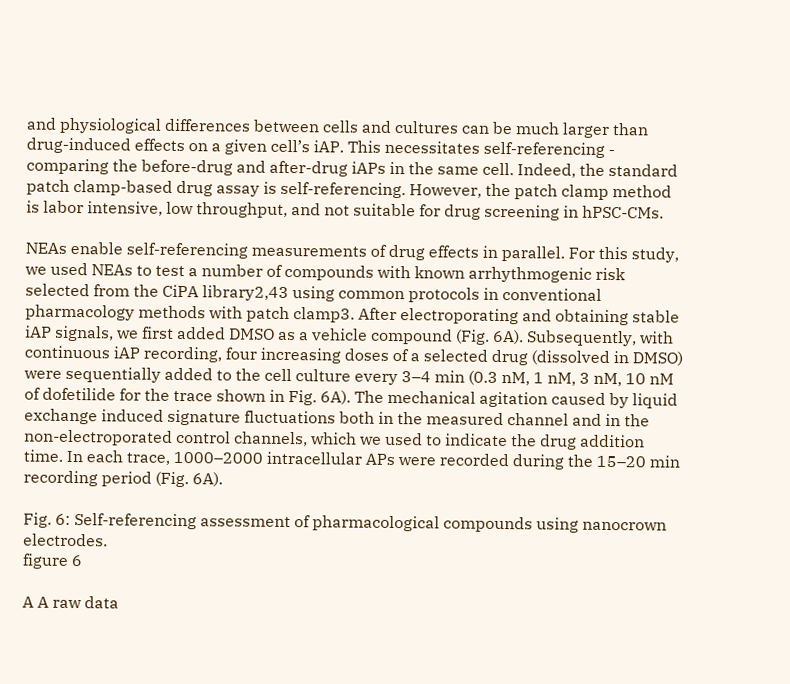and physiological differences between cells and cultures can be much larger than drug-induced effects on a given cell’s iAP. This necessitates self-referencing - comparing the before-drug and after-drug iAPs in the same cell. Indeed, the standard patch clamp-based drug assay is self-referencing. However, the patch clamp method is labor intensive, low throughput, and not suitable for drug screening in hPSC-CMs.

NEAs enable self-referencing measurements of drug effects in parallel. For this study, we used NEAs to test a number of compounds with known arrhythmogenic risk selected from the CiPA library2,43 using common protocols in conventional pharmacology methods with patch clamp3. After electroporating and obtaining stable iAP signals, we first added DMSO as a vehicle compound (Fig. 6A). Subsequently, with continuous iAP recording, four increasing doses of a selected drug (dissolved in DMSO) were sequentially added to the cell culture every 3–4 min (0.3 nM, 1 nM, 3 nM, 10 nM of dofetilide for the trace shown in Fig. 6A). The mechanical agitation caused by liquid exchange induced signature fluctuations both in the measured channel and in the non-electroporated control channels, which we used to indicate the drug addition time. In each trace, 1000–2000 intracellular APs were recorded during the 15–20 min recording period (Fig. 6A).

Fig. 6: Self-referencing assessment of pharmacological compounds using nanocrown electrodes.
figure 6

A A raw data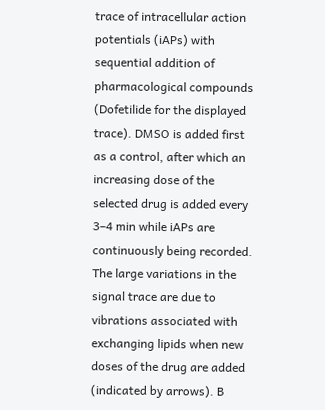trace of intracellular action potentials (iAPs) with sequential addition of pharmacological compounds (Dofetilide for the displayed trace). DMSO is added first as a control, after which an increasing dose of the selected drug is added every 3–4 min while iAPs are continuously being recorded. The large variations in the signal trace are due to vibrations associated with exchanging lipids when new doses of the drug are added (indicated by arrows). B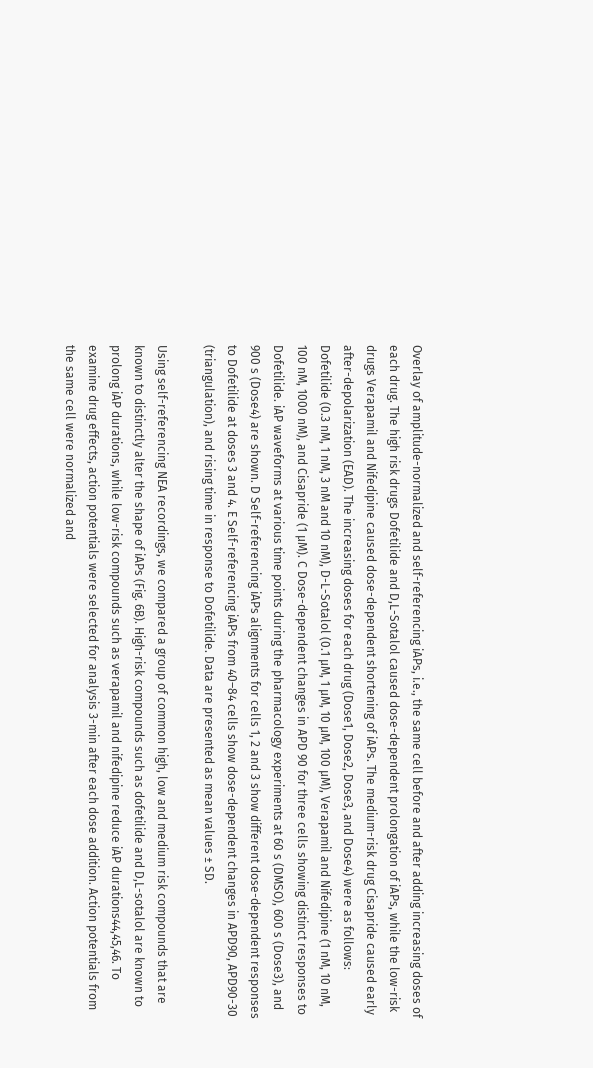Overlay of amplitude-normalized and self-referencing iAPs, i.e., the same cell before and after adding increasing doses of each drug. The high risk drugs Dofetilide and D,L-Sotalol caused dose-dependent prolongation of iAPs, while the low-risk drugs Verapamil and Nifedipine caused dose-dependent shortening of iAPs. The medium-risk drug Cisapride caused early after-depolarization (EAD). The increasing doses for each drug (Dose1, Dose2, Dose3, and Dose4) were as follows: Dofetilide (0.3 nM, 1 nM, 3 nM and 10 nM), D-L-Sotalol (0.1 µM, 1 µM, 10 µM, 100 µM), Verapamil and Nifedipine (1 nM, 10 nM, 100 nM, 1000 nM), and Cisapride (1 µM). C Dose-dependent changes in APD 90 for three cells showing distinct responses to Dofetilide. iAP waveforms at various time points during the pharmacology experiments at 60 s (DMSO), 600 s (Dose3), and 900 s (Dose4) are shown. D Self-referencing iAPs alignments for cells 1, 2 and 3 show different dose-dependent responses to Dofetilide at doses 3 and 4. E Self-referencing iAPs from 40–84 cells show dose-dependent changes in APD90, APD90-30 (triangulation), and rising time in response to Dofetilide. Data are presented as mean values ± SD.

Using self-referencing NEA recordings, we compared a group of common high, low and medium risk compounds that are known to distinctly alter the shape of iAPs (Fig. 6B). High-risk compounds such as dofetilide and D,L-sotalol are known to prolong iAP durations, while low-risk compounds such as verapamil and nifedipine reduce iAP durations44,45,46. To examine drug effects, action potentials were selected for analysis 3-min after each dose addition. Action potentials from the same cell were normalized and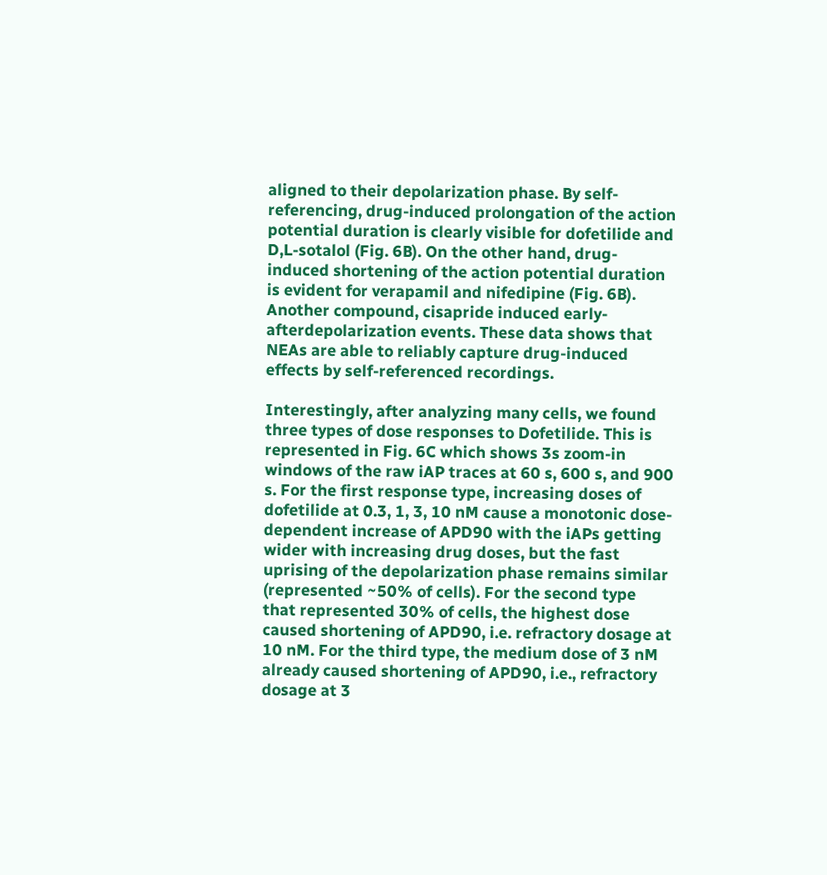aligned to their depolarization phase. By self-referencing, drug-induced prolongation of the action potential duration is clearly visible for dofetilide and D,L-sotalol (Fig. 6B). On the other hand, drug-induced shortening of the action potential duration is evident for verapamil and nifedipine (Fig. 6B). Another compound, cisapride induced early-afterdepolarization events. These data shows that NEAs are able to reliably capture drug-induced effects by self-referenced recordings.

Interestingly, after analyzing many cells, we found three types of dose responses to Dofetilide. This is represented in Fig. 6C which shows 3s zoom-in windows of the raw iAP traces at 60 s, 600 s, and 900 s. For the first response type, increasing doses of dofetilide at 0.3, 1, 3, 10 nM cause a monotonic dose-dependent increase of APD90 with the iAPs getting wider with increasing drug doses, but the fast uprising of the depolarization phase remains similar (represented ~50% of cells). For the second type that represented 30% of cells, the highest dose caused shortening of APD90, i.e. refractory dosage at 10 nM. For the third type, the medium dose of 3 nM already caused shortening of APD90, i.e., refractory dosage at 3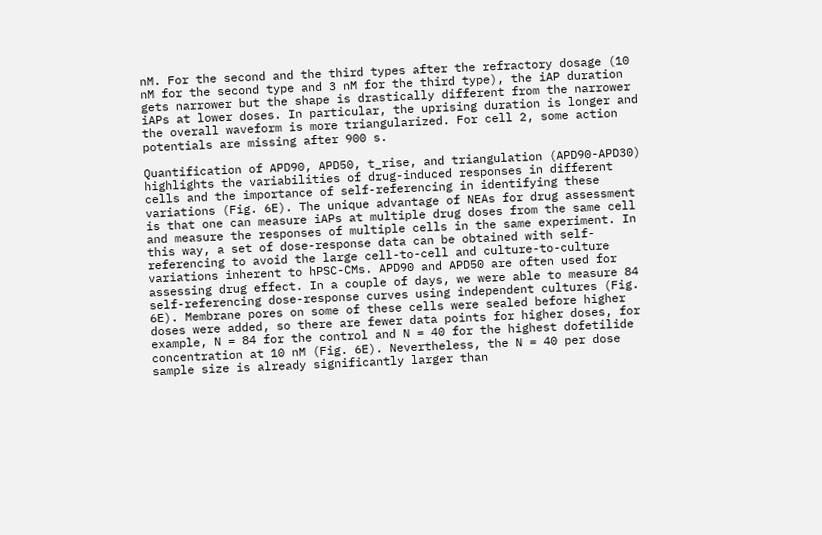nM. For the second and the third types after the refractory dosage (10 nM for the second type and 3 nM for the third type), the iAP duration gets narrower but the shape is drastically different from the narrower iAPs at lower doses. In particular, the uprising duration is longer and the overall waveform is more triangularized. For cell 2, some action potentials are missing after 900 s.

Quantification of APD90, APD50, t_rise, and triangulation (APD90-APD30) highlights the variabilities of drug-induced responses in different cells and the importance of self-referencing in identifying these variations (Fig. 6E). The unique advantage of NEAs for drug assessment is that one can measure iAPs at multiple drug doses from the same cell and measure the responses of multiple cells in the same experiment. In this way, a set of dose-response data can be obtained with self-referencing to avoid the large cell-to-cell and culture-to-culture variations inherent to hPSC-CMs. APD90 and APD50 are often used for assessing drug effect. In a couple of days, we were able to measure 84 self-referencing dose-response curves using independent cultures (Fig. 6E). Membrane pores on some of these cells were sealed before higher doses were added, so there are fewer data points for higher doses, for example, N = 84 for the control and N = 40 for the highest dofetilide concentration at 10 nM (Fig. 6E). Nevertheless, the N = 40 per dose sample size is already significantly larger than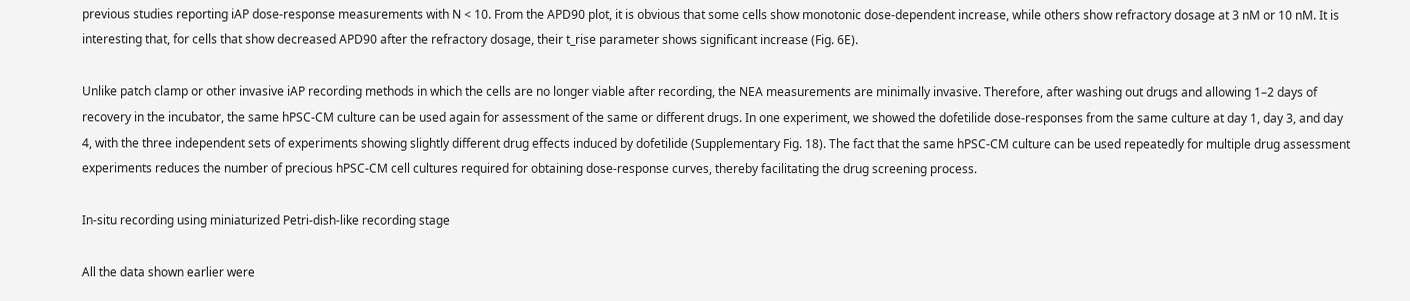previous studies reporting iAP dose-response measurements with N < 10. From the APD90 plot, it is obvious that some cells show monotonic dose-dependent increase, while others show refractory dosage at 3 nM or 10 nM. It is interesting that, for cells that show decreased APD90 after the refractory dosage, their t_rise parameter shows significant increase (Fig. 6E).

Unlike patch clamp or other invasive iAP recording methods in which the cells are no longer viable after recording, the NEA measurements are minimally invasive. Therefore, after washing out drugs and allowing 1–2 days of recovery in the incubator, the same hPSC-CM culture can be used again for assessment of the same or different drugs. In one experiment, we showed the dofetilide dose-responses from the same culture at day 1, day 3, and day 4, with the three independent sets of experiments showing slightly different drug effects induced by dofetilide (Supplementary Fig. 18). The fact that the same hPSC-CM culture can be used repeatedly for multiple drug assessment experiments reduces the number of precious hPSC-CM cell cultures required for obtaining dose-response curves, thereby facilitating the drug screening process.

In-situ recording using miniaturized Petri-dish-like recording stage

All the data shown earlier were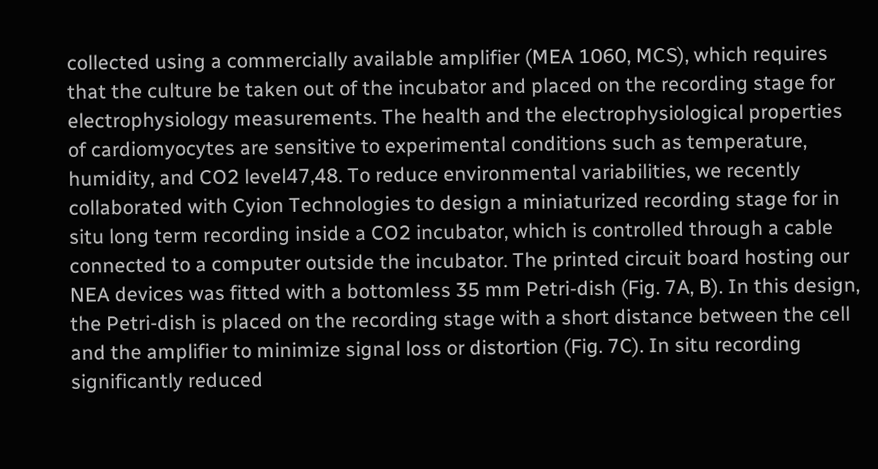collected using a commercially available amplifier (MEA 1060, MCS), which requires that the culture be taken out of the incubator and placed on the recording stage for electrophysiology measurements. The health and the electrophysiological properties of cardiomyocytes are sensitive to experimental conditions such as temperature, humidity, and CO2 level47,48. To reduce environmental variabilities, we recently collaborated with Cyion Technologies to design a miniaturized recording stage for in situ long term recording inside a CO2 incubator, which is controlled through a cable connected to a computer outside the incubator. The printed circuit board hosting our NEA devices was fitted with a bottomless 35 mm Petri-dish (Fig. 7A, B). In this design, the Petri-dish is placed on the recording stage with a short distance between the cell and the amplifier to minimize signal loss or distortion (Fig. 7C). In situ recording significantly reduced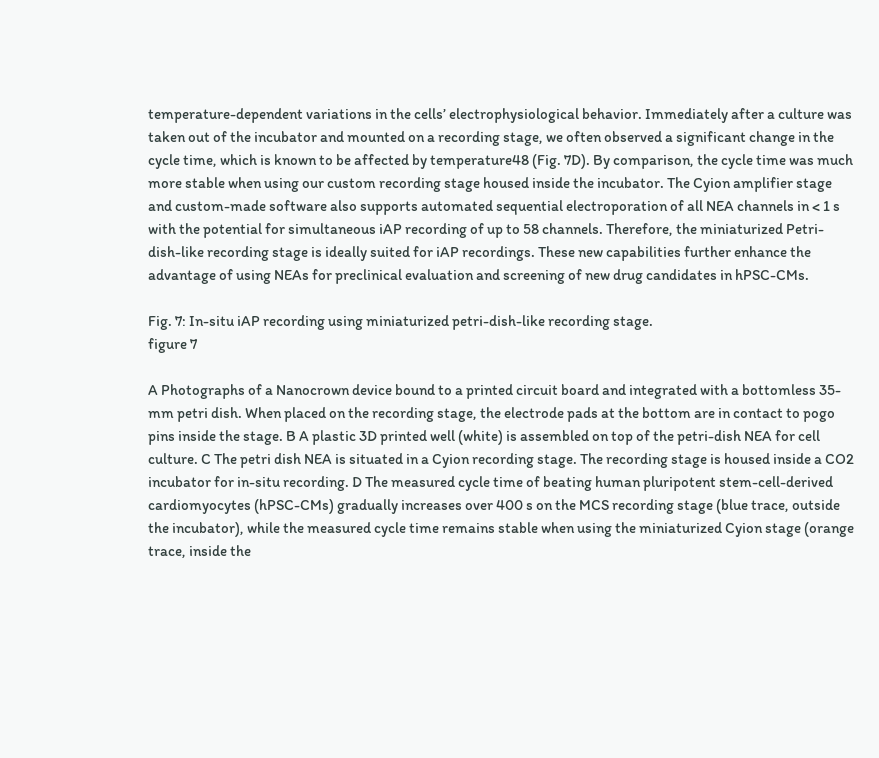temperature-dependent variations in the cells’ electrophysiological behavior. Immediately after a culture was taken out of the incubator and mounted on a recording stage, we often observed a significant change in the cycle time, which is known to be affected by temperature48 (Fig. 7D). By comparison, the cycle time was much more stable when using our custom recording stage housed inside the incubator. The Cyion amplifier stage and custom-made software also supports automated sequential electroporation of all NEA channels in < 1 s with the potential for simultaneous iAP recording of up to 58 channels. Therefore, the miniaturized Petri-dish-like recording stage is ideally suited for iAP recordings. These new capabilities further enhance the advantage of using NEAs for preclinical evaluation and screening of new drug candidates in hPSC-CMs.

Fig. 7: In-situ iAP recording using miniaturized petri-dish-like recording stage.
figure 7

A Photographs of a Nanocrown device bound to a printed circuit board and integrated with a bottomless 35-mm petri dish. When placed on the recording stage, the electrode pads at the bottom are in contact to pogo pins inside the stage. B A plastic 3D printed well (white) is assembled on top of the petri-dish NEA for cell culture. C The petri dish NEA is situated in a Cyion recording stage. The recording stage is housed inside a CO2 incubator for in-situ recording. D The measured cycle time of beating human pluripotent stem-cell-derived cardiomyocytes (hPSC-CMs) gradually increases over 400 s on the MCS recording stage (blue trace, outside the incubator), while the measured cycle time remains stable when using the miniaturized Cyion stage (orange trace, inside the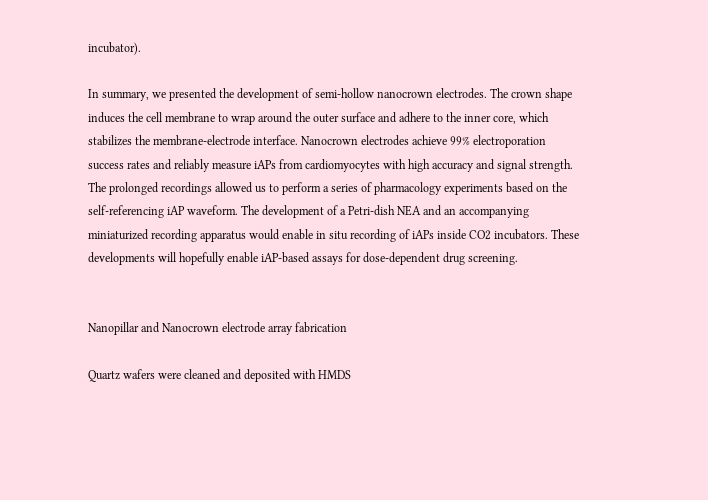incubator).

In summary, we presented the development of semi-hollow nanocrown electrodes. The crown shape induces the cell membrane to wrap around the outer surface and adhere to the inner core, which stabilizes the membrane-electrode interface. Nanocrown electrodes achieve 99% electroporation success rates and reliably measure iAPs from cardiomyocytes with high accuracy and signal strength. The prolonged recordings allowed us to perform a series of pharmacology experiments based on the self-referencing iAP waveform. The development of a Petri-dish NEA and an accompanying miniaturized recording apparatus would enable in situ recording of iAPs inside CO2 incubators. These developments will hopefully enable iAP-based assays for dose-dependent drug screening.


Nanopillar and Nanocrown electrode array fabrication

Quartz wafers were cleaned and deposited with HMDS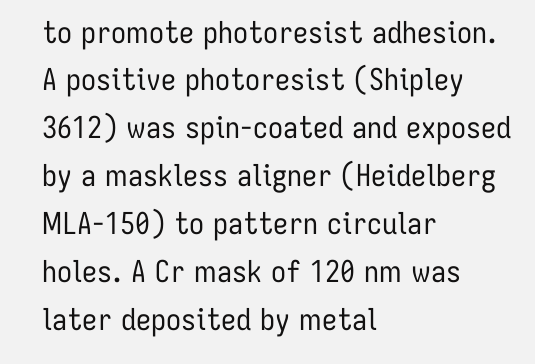to promote photoresist adhesion. A positive photoresist (Shipley 3612) was spin-coated and exposed by a maskless aligner (Heidelberg MLA-150) to pattern circular holes. A Cr mask of 120 nm was later deposited by metal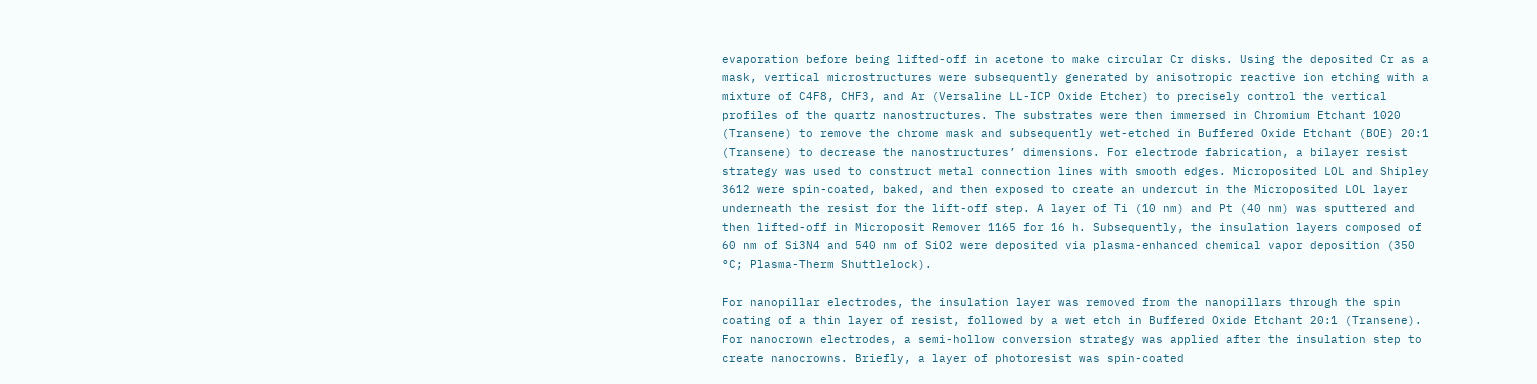evaporation before being lifted-off in acetone to make circular Cr disks. Using the deposited Cr as a mask, vertical microstructures were subsequently generated by anisotropic reactive ion etching with a mixture of C4F8, CHF3, and Ar (Versaline LL-ICP Oxide Etcher) to precisely control the vertical profiles of the quartz nanostructures. The substrates were then immersed in Chromium Etchant 1020 (Transene) to remove the chrome mask and subsequently wet-etched in Buffered Oxide Etchant (BOE) 20:1 (Transene) to decrease the nanostructures’ dimensions. For electrode fabrication, a bilayer resist strategy was used to construct metal connection lines with smooth edges. Microposited LOL and Shipley 3612 were spin-coated, baked, and then exposed to create an undercut in the Microposited LOL layer underneath the resist for the lift-off step. A layer of Ti (10 nm) and Pt (40 nm) was sputtered and then lifted-off in Microposit Remover 1165 for 16 h. Subsequently, the insulation layers composed of 60 nm of Si3N4 and 540 nm of SiO2 were deposited via plasma-enhanced chemical vapor deposition (350 °C; Plasma-Therm Shuttlelock).

For nanopillar electrodes, the insulation layer was removed from the nanopillars through the spin coating of a thin layer of resist, followed by a wet etch in Buffered Oxide Etchant 20:1 (Transene). For nanocrown electrodes, a semi-hollow conversion strategy was applied after the insulation step to create nanocrowns. Briefly, a layer of photoresist was spin-coated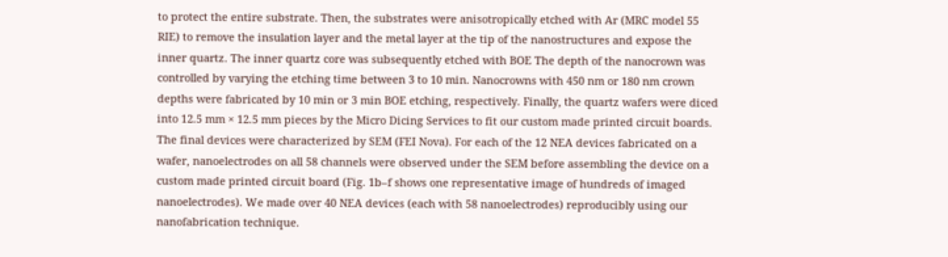to protect the entire substrate. Then, the substrates were anisotropically etched with Ar (MRC model 55 RIE) to remove the insulation layer and the metal layer at the tip of the nanostructures and expose the inner quartz. The inner quartz core was subsequently etched with BOE The depth of the nanocrown was controlled by varying the etching time between 3 to 10 min. Nanocrowns with 450 nm or 180 nm crown depths were fabricated by 10 min or 3 min BOE etching, respectively. Finally, the quartz wafers were diced into 12.5 mm × 12.5 mm pieces by the Micro Dicing Services to fit our custom made printed circuit boards. The final devices were characterized by SEM (FEI Nova). For each of the 12 NEA devices fabricated on a wafer, nanoelectrodes on all 58 channels were observed under the SEM before assembling the device on a custom made printed circuit board (Fig. 1b–f shows one representative image of hundreds of imaged nanoelectrodes). We made over 40 NEA devices (each with 58 nanoelectrodes) reproducibly using our nanofabrication technique.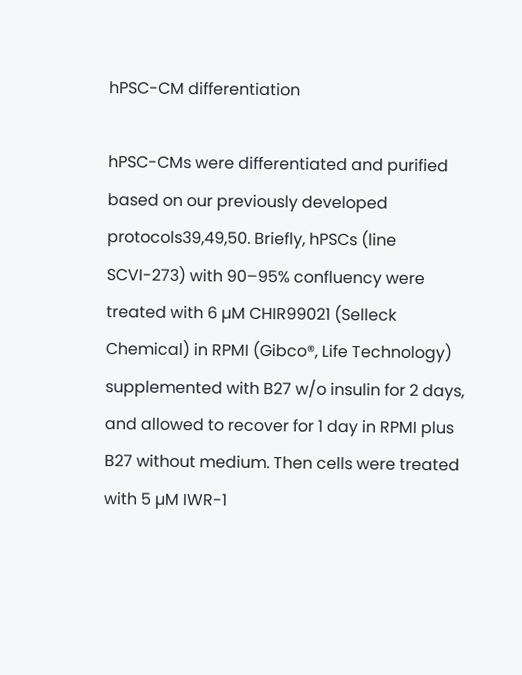hPSC-CM differentiation

hPSC-CMs were differentiated and purified based on our previously developed protocols39,49,50. Briefly, hPSCs (line SCVI-273) with 90–95% confluency were treated with 6 µM CHIR99021 (Selleck Chemical) in RPMI (Gibco®, Life Technology) supplemented with B27 w/o insulin for 2 days, and allowed to recover for 1 day in RPMI plus B27 without medium. Then cells were treated with 5 µM IWR-1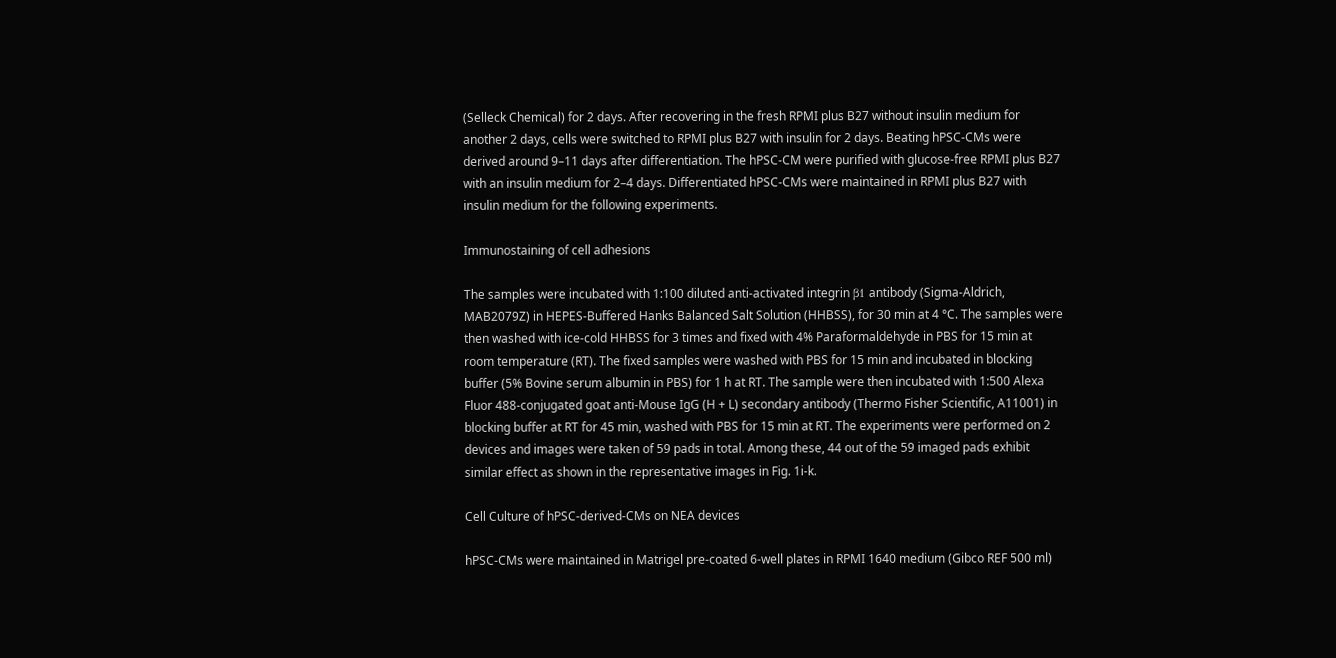(Selleck Chemical) for 2 days. After recovering in the fresh RPMI plus B27 without insulin medium for another 2 days, cells were switched to RPMI plus B27 with insulin for 2 days. Beating hPSC-CMs were derived around 9–11 days after differentiation. The hPSC-CM were purified with glucose-free RPMI plus B27 with an insulin medium for 2–4 days. Differentiated hPSC-CMs were maintained in RPMI plus B27 with insulin medium for the following experiments.

Immunostaining of cell adhesions

The samples were incubated with 1:100 diluted anti-activated integrin β1 antibody (Sigma-Aldrich, MAB2079Z) in HEPES-Buffered Hanks Balanced Salt Solution (HHBSS), for 30 min at 4 °C. The samples were then washed with ice-cold HHBSS for 3 times and fixed with 4% Paraformaldehyde in PBS for 15 min at room temperature (RT). The fixed samples were washed with PBS for 15 min and incubated in blocking buffer (5% Bovine serum albumin in PBS) for 1 h at RT. The sample were then incubated with 1:500 Alexa Fluor 488-conjugated goat anti-Mouse IgG (H + L) secondary antibody (Thermo Fisher Scientific, A11001) in blocking buffer at RT for 45 min, washed with PBS for 15 min at RT. The experiments were performed on 2 devices and images were taken of 59 pads in total. Among these, 44 out of the 59 imaged pads exhibit similar effect as shown in the representative images in Fig. 1i-k.

Cell Culture of hPSC-derived-CMs on NEA devices

hPSC-CMs were maintained in Matrigel pre-coated 6-well plates in RPMI 1640 medium (Gibco REF 500 ml)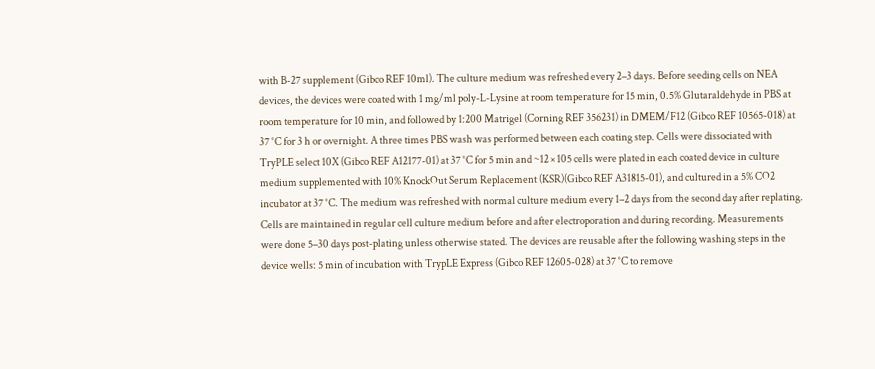with B-27 supplement (Gibco REF 10ml). The culture medium was refreshed every 2–3 days. Before seeding cells on NEA devices, the devices were coated with 1 mg/ml poly-L-Lysine at room temperature for 15 min, 0.5% Glutaraldehyde in PBS at room temperature for 10 min, and followed by 1:200 Matrigel (Corning REF 356231) in DMEM/F12 (Gibco REF 10565-018) at 37 °C for 3 h or overnight. A three times PBS wash was performed between each coating step. Cells were dissociated with TryPLE select 10X (Gibco REF A12177-01) at 37 °C for 5 min and ~12 × 105 cells were plated in each coated device in culture medium supplemented with 10% KnockOut Serum Replacement (KSR)(Gibco REF A31815-01), and cultured in a 5% CO2 incubator at 37 °C. The medium was refreshed with normal culture medium every 1–2 days from the second day after replating. Cells are maintained in regular cell culture medium before and after electroporation and during recording. Measurements were done 5–30 days post-plating unless otherwise stated. The devices are reusable after the following washing steps in the device wells: 5 min of incubation with TrypLE Express (Gibco REF 12605-028) at 37 °C to remove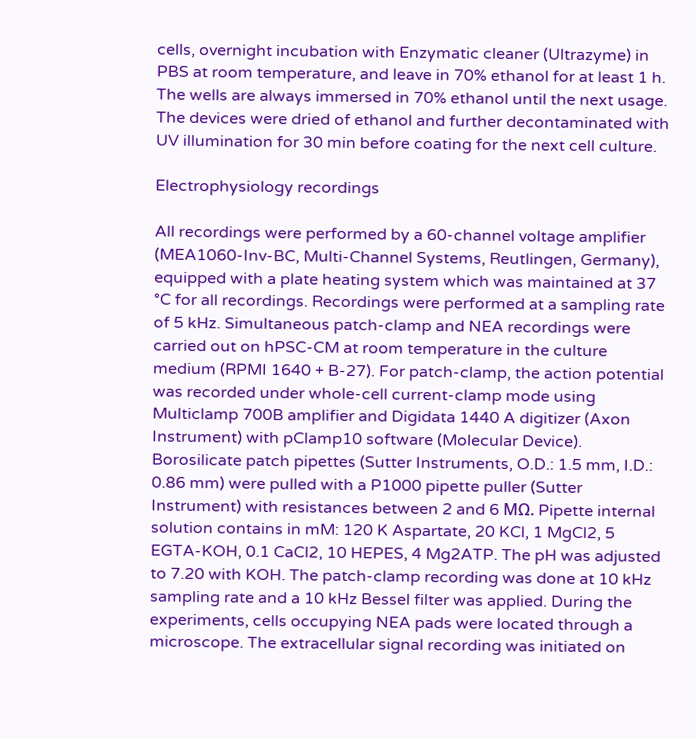cells, overnight incubation with Enzymatic cleaner (Ultrazyme) in PBS at room temperature, and leave in 70% ethanol for at least 1 h. The wells are always immersed in 70% ethanol until the next usage. The devices were dried of ethanol and further decontaminated with UV illumination for 30 min before coating for the next cell culture.

Electrophysiology recordings

All recordings were performed by a 60-channel voltage amplifier (MEA1060-Inv-BC, Multi-Channel Systems, Reutlingen, Germany), equipped with a plate heating system which was maintained at 37 °C for all recordings. Recordings were performed at a sampling rate of 5 kHz. Simultaneous patch-clamp and NEA recordings were carried out on hPSC-CM at room temperature in the culture medium (RPMI 1640 + B-27). For patch-clamp, the action potential was recorded under whole-cell current-clamp mode using Multiclamp 700B amplifier and Digidata 1440 A digitizer (Axon Instrument) with pClamp10 software (Molecular Device). Borosilicate patch pipettes (Sutter Instruments, O.D.: 1.5 mm, I.D.: 0.86 mm) were pulled with a P1000 pipette puller (Sutter Instrument) with resistances between 2 and 6 MΩ. Pipette internal solution contains in mM: 120 K Aspartate, 20 KCl, 1 MgCl2, 5 EGTA-KOH, 0.1 CaCl2, 10 HEPES, 4 Mg2ATP. The pH was adjusted to 7.20 with KOH. The patch-clamp recording was done at 10 kHz sampling rate and a 10 kHz Bessel filter was applied. During the experiments, cells occupying NEA pads were located through a microscope. The extracellular signal recording was initiated on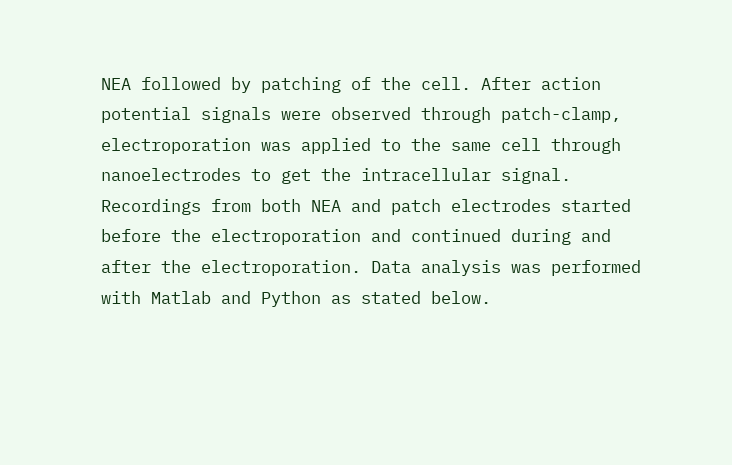NEA followed by patching of the cell. After action potential signals were observed through patch-clamp, electroporation was applied to the same cell through nanoelectrodes to get the intracellular signal. Recordings from both NEA and patch electrodes started before the electroporation and continued during and after the electroporation. Data analysis was performed with Matlab and Python as stated below.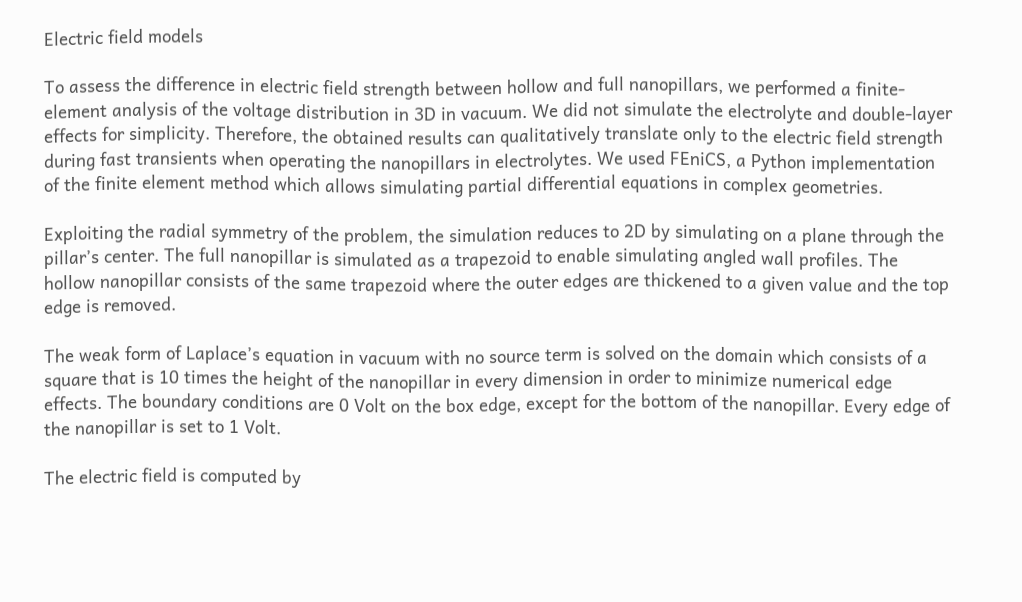Electric field models

To assess the difference in electric field strength between hollow and full nanopillars, we performed a finite-element analysis of the voltage distribution in 3D in vacuum. We did not simulate the electrolyte and double-layer effects for simplicity. Therefore, the obtained results can qualitatively translate only to the electric field strength during fast transients when operating the nanopillars in electrolytes. We used FEniCS, a Python implementation of the finite element method which allows simulating partial differential equations in complex geometries.

Exploiting the radial symmetry of the problem, the simulation reduces to 2D by simulating on a plane through the pillar’s center. The full nanopillar is simulated as a trapezoid to enable simulating angled wall profiles. The hollow nanopillar consists of the same trapezoid where the outer edges are thickened to a given value and the top edge is removed.

The weak form of Laplace’s equation in vacuum with no source term is solved on the domain which consists of a square that is 10 times the height of the nanopillar in every dimension in order to minimize numerical edge effects. The boundary conditions are 0 Volt on the box edge, except for the bottom of the nanopillar. Every edge of the nanopillar is set to 1 Volt.

The electric field is computed by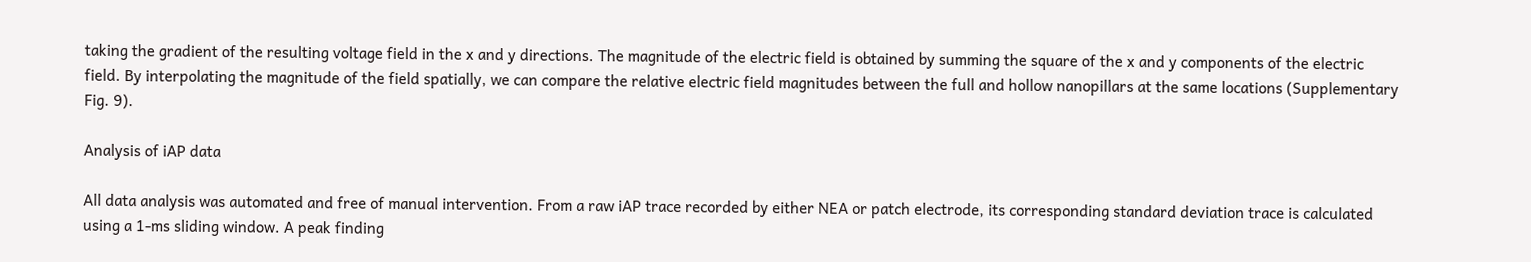taking the gradient of the resulting voltage field in the x and y directions. The magnitude of the electric field is obtained by summing the square of the x and y components of the electric field. By interpolating the magnitude of the field spatially, we can compare the relative electric field magnitudes between the full and hollow nanopillars at the same locations (Supplementary Fig. 9).

Analysis of iAP data

All data analysis was automated and free of manual intervention. From a raw iAP trace recorded by either NEA or patch electrode, its corresponding standard deviation trace is calculated using a 1-ms sliding window. A peak finding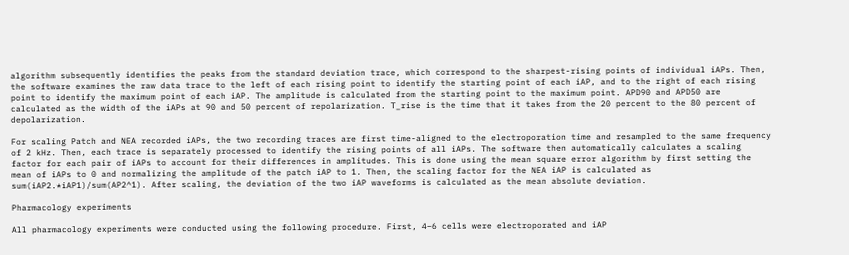algorithm subsequently identifies the peaks from the standard deviation trace, which correspond to the sharpest-rising points of individual iAPs. Then, the software examines the raw data trace to the left of each rising point to identify the starting point of each iAP, and to the right of each rising point to identify the maximum point of each iAP. The amplitude is calculated from the starting point to the maximum point. APD90 and APD50 are calculated as the width of the iAPs at 90 and 50 percent of repolarization. T_rise is the time that it takes from the 20 percent to the 80 percent of depolarization.

For scaling Patch and NEA recorded iAPs, the two recording traces are first time-aligned to the electroporation time and resampled to the same frequency of 2 kHz. Then, each trace is separately processed to identify the rising points of all iAPs. The software then automatically calculates a scaling factor for each pair of iAPs to account for their differences in amplitudes. This is done using the mean square error algorithm by first setting the mean of iAPs to 0 and normalizing the amplitude of the patch iAP to 1. Then, the scaling factor for the NEA iAP is calculated as sum(iAP2.*iAP1)/sum(AP2^1). After scaling, the deviation of the two iAP waveforms is calculated as the mean absolute deviation.

Pharmacology experiments

All pharmacology experiments were conducted using the following procedure. First, 4–6 cells were electroporated and iAP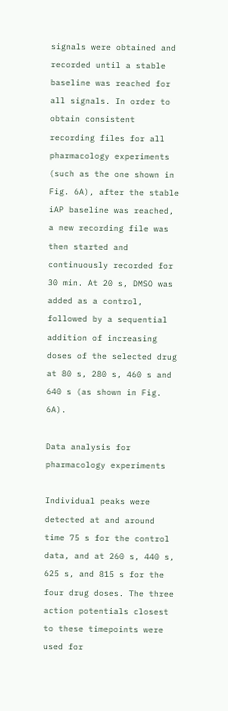signals were obtained and recorded until a stable baseline was reached for all signals. In order to obtain consistent recording files for all pharmacology experiments (such as the one shown in Fig. 6A), after the stable iAP baseline was reached, a new recording file was then started and continuously recorded for 30 min. At 20 s, DMSO was added as a control, followed by a sequential addition of increasing doses of the selected drug at 80 s, 280 s, 460 s and 640 s (as shown in Fig. 6A).

Data analysis for pharmacology experiments

Individual peaks were detected at and around time 75 s for the control data, and at 260 s, 440 s, 625 s, and 815 s for the four drug doses. The three action potentials closest to these timepoints were used for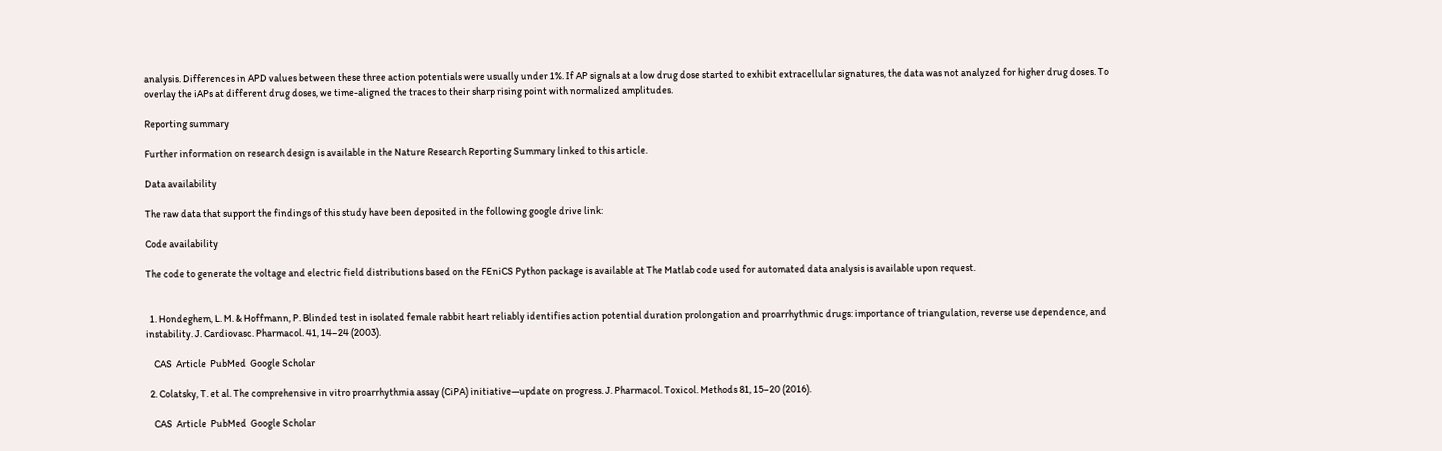analysis. Differences in APD values between these three action potentials were usually under 1%. If AP signals at a low drug dose started to exhibit extracellular signatures, the data was not analyzed for higher drug doses. To overlay the iAPs at different drug doses, we time-aligned the traces to their sharp rising point with normalized amplitudes.

Reporting summary

Further information on research design is available in the Nature Research Reporting Summary linked to this article.

Data availability

The raw data that support the findings of this study have been deposited in the following google drive link:

Code availability

The code to generate the voltage and electric field distributions based on the FEniCS Python package is available at The Matlab code used for automated data analysis is available upon request.


  1. Hondeghem, L. M. & Hoffmann, P. Blinded test in isolated female rabbit heart reliably identifies action potential duration prolongation and proarrhythmic drugs: importance of triangulation, reverse use dependence, and instability. J. Cardiovasc. Pharmacol. 41, 14–24 (2003).

    CAS  Article  PubMed  Google Scholar

  2. Colatsky, T. et al. The comprehensive in vitro proarrhythmia assay (CiPA) initiative—update on progress. J. Pharmacol. Toxicol. Methods 81, 15–20 (2016).

    CAS  Article  PubMed  Google Scholar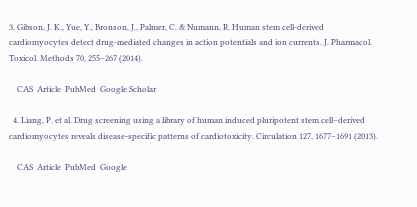3. Gibson, J. K., Yue, Y., Bronson, J., Palmer, C. & Numann, R. Human stem cell-derived cardiomyocytes detect drug-mediated changes in action potentials and ion currents. J. Pharmacol. Toxicol. Methods 70, 255–267 (2014).

    CAS  Article  PubMed  Google Scholar

  4. Liang, P. et al. Drug screening using a library of human induced pluripotent stem cell–derived cardiomyocytes reveals disease-specific patterns of cardiotoxicity. Circulation 127, 1677–1691 (2013).

    CAS  Article  PubMed  Google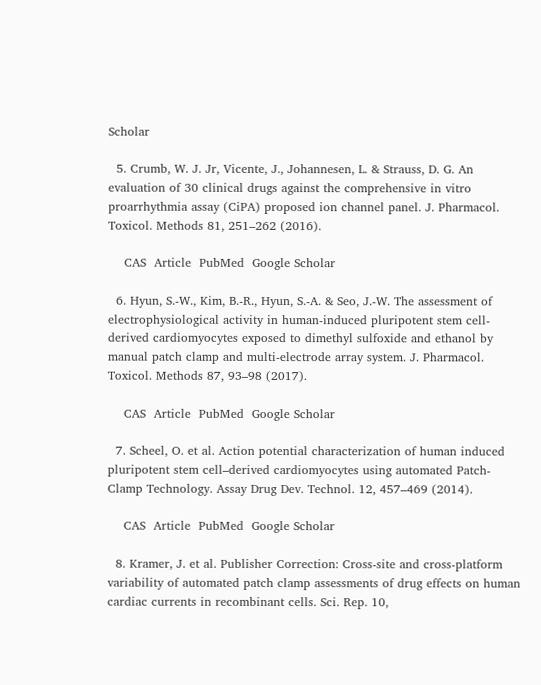Scholar

  5. Crumb, W. J. Jr, Vicente, J., Johannesen, L. & Strauss, D. G. An evaluation of 30 clinical drugs against the comprehensive in vitro proarrhythmia assay (CiPA) proposed ion channel panel. J. Pharmacol. Toxicol. Methods 81, 251–262 (2016).

    CAS  Article  PubMed  Google Scholar

  6. Hyun, S.-W., Kim, B.-R., Hyun, S.-A. & Seo, J.-W. The assessment of electrophysiological activity in human-induced pluripotent stem cell-derived cardiomyocytes exposed to dimethyl sulfoxide and ethanol by manual patch clamp and multi-electrode array system. J. Pharmacol. Toxicol. Methods 87, 93–98 (2017).

    CAS  Article  PubMed  Google Scholar

  7. Scheel, O. et al. Action potential characterization of human induced pluripotent stem cell–derived cardiomyocytes using automated Patch-Clamp Technology. Assay Drug Dev. Technol. 12, 457–469 (2014).

    CAS  Article  PubMed  Google Scholar

  8. Kramer, J. et al. Publisher Correction: Cross-site and cross-platform variability of automated patch clamp assessments of drug effects on human cardiac currents in recombinant cells. Sci. Rep. 10,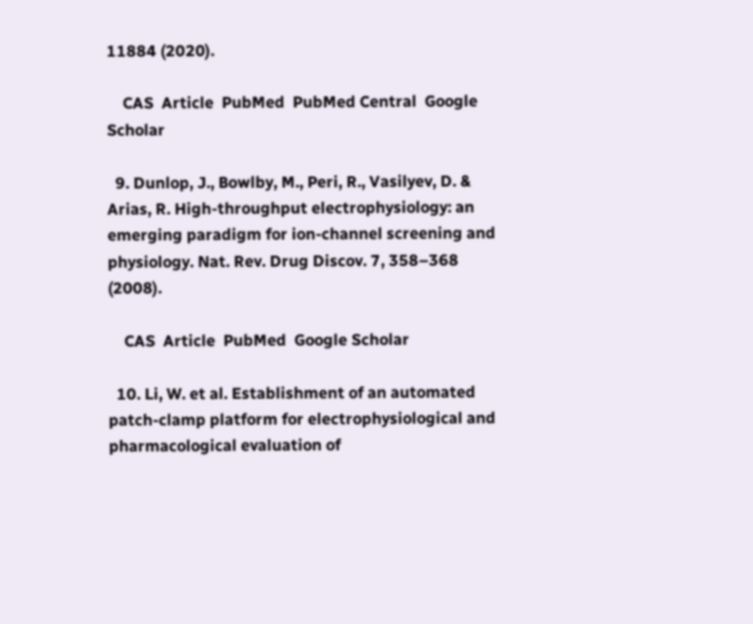11884 (2020).

    CAS  Article  PubMed  PubMed Central  Google Scholar

  9. Dunlop, J., Bowlby, M., Peri, R., Vasilyev, D. & Arias, R. High-throughput electrophysiology: an emerging paradigm for ion-channel screening and physiology. Nat. Rev. Drug Discov. 7, 358–368 (2008).

    CAS  Article  PubMed  Google Scholar

  10. Li, W. et al. Establishment of an automated patch-clamp platform for electrophysiological and pharmacological evaluation of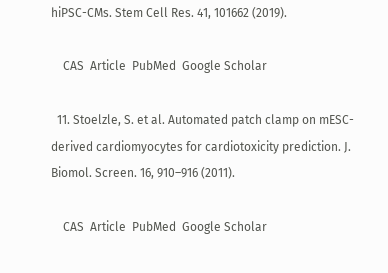hiPSC-CMs. Stem Cell Res. 41, 101662 (2019).

    CAS  Article  PubMed  Google Scholar

  11. Stoelzle, S. et al. Automated patch clamp on mESC-derived cardiomyocytes for cardiotoxicity prediction. J. Biomol. Screen. 16, 910–916 (2011).

    CAS  Article  PubMed  Google Scholar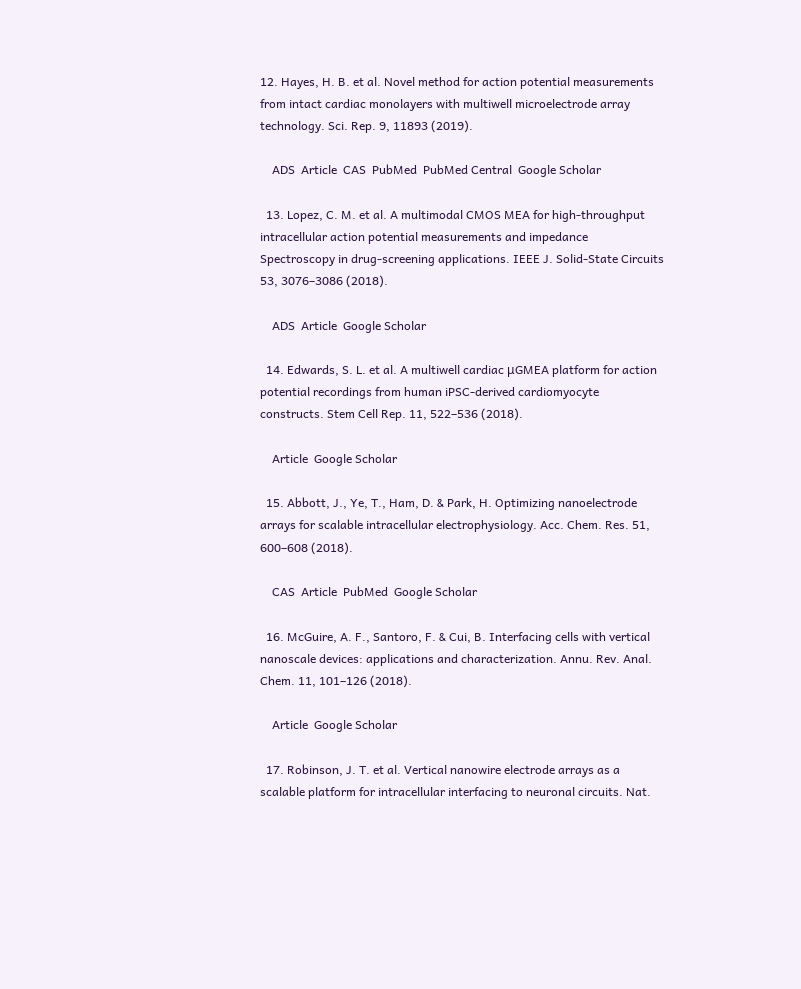12. Hayes, H. B. et al. Novel method for action potential measurements from intact cardiac monolayers with multiwell microelectrode array technology. Sci. Rep. 9, 11893 (2019).

    ADS  Article  CAS  PubMed  PubMed Central  Google Scholar

  13. Lopez, C. M. et al. A multimodal CMOS MEA for high-throughput intracellular action potential measurements and impedance Spectroscopy in drug-screening applications. IEEE J. Solid-State Circuits 53, 3076–3086 (2018).

    ADS  Article  Google Scholar

  14. Edwards, S. L. et al. A multiwell cardiac μGMEA platform for action potential recordings from human iPSC-derived cardiomyocyte constructs. Stem Cell Rep. 11, 522–536 (2018).

    Article  Google Scholar

  15. Abbott, J., Ye, T., Ham, D. & Park, H. Optimizing nanoelectrode arrays for scalable intracellular electrophysiology. Acc. Chem. Res. 51, 600–608 (2018).

    CAS  Article  PubMed  Google Scholar

  16. McGuire, A. F., Santoro, F. & Cui, B. Interfacing cells with vertical nanoscale devices: applications and characterization. Annu. Rev. Anal. Chem. 11, 101–126 (2018).

    Article  Google Scholar

  17. Robinson, J. T. et al. Vertical nanowire electrode arrays as a scalable platform for intracellular interfacing to neuronal circuits. Nat.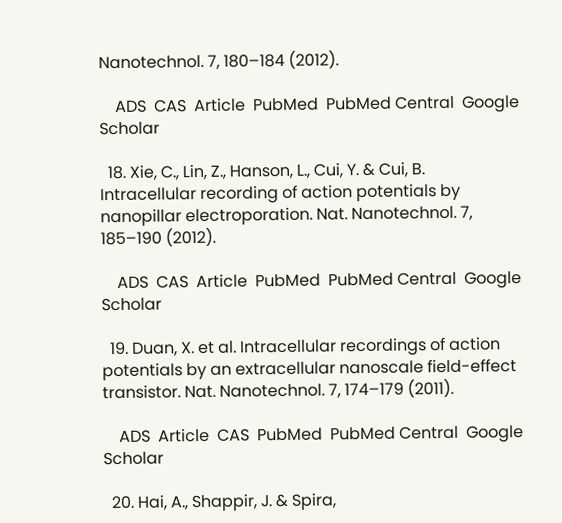Nanotechnol. 7, 180–184 (2012).

    ADS  CAS  Article  PubMed  PubMed Central  Google Scholar

  18. Xie, C., Lin, Z., Hanson, L., Cui, Y. & Cui, B. Intracellular recording of action potentials by nanopillar electroporation. Nat. Nanotechnol. 7, 185–190 (2012).

    ADS  CAS  Article  PubMed  PubMed Central  Google Scholar

  19. Duan, X. et al. Intracellular recordings of action potentials by an extracellular nanoscale field-effect transistor. Nat. Nanotechnol. 7, 174–179 (2011).

    ADS  Article  CAS  PubMed  PubMed Central  Google Scholar

  20. Hai, A., Shappir, J. & Spira,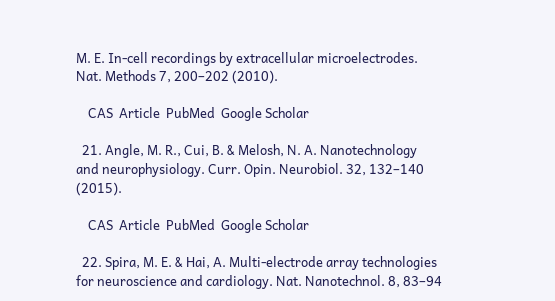M. E. In-cell recordings by extracellular microelectrodes. Nat. Methods 7, 200–202 (2010).

    CAS  Article  PubMed  Google Scholar

  21. Angle, M. R., Cui, B. & Melosh, N. A. Nanotechnology and neurophysiology. Curr. Opin. Neurobiol. 32, 132–140 (2015).

    CAS  Article  PubMed  Google Scholar

  22. Spira, M. E. & Hai, A. Multi-electrode array technologies for neuroscience and cardiology. Nat. Nanotechnol. 8, 83–94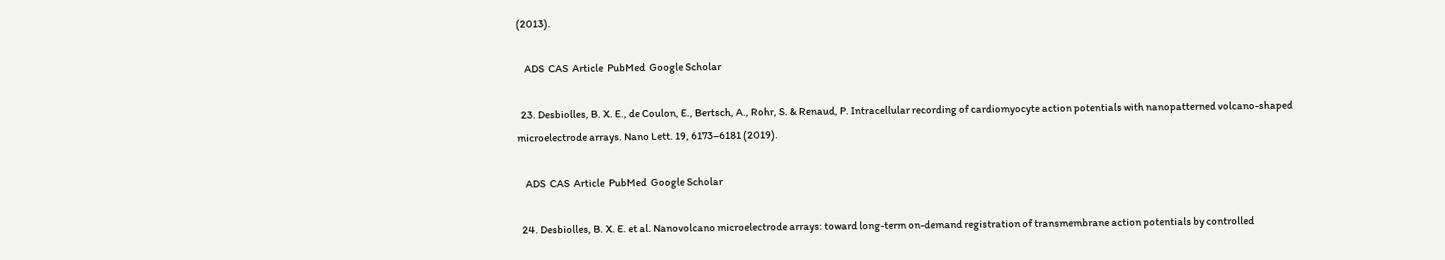(2013).

    ADS  CAS  Article  PubMed  Google Scholar

  23. Desbiolles, B. X. E., de Coulon, E., Bertsch, A., Rohr, S. & Renaud, P. Intracellular recording of cardiomyocyte action potentials with nanopatterned volcano-shaped microelectrode arrays. Nano Lett. 19, 6173–6181 (2019).

    ADS  CAS  Article  PubMed  Google Scholar

  24. Desbiolles, B. X. E. et al. Nanovolcano microelectrode arrays: toward long-term on-demand registration of transmembrane action potentials by controlled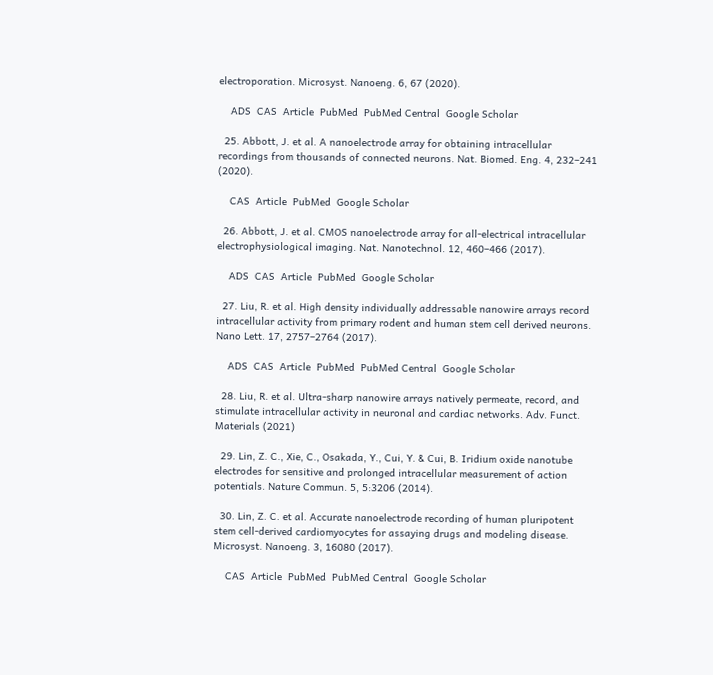electroporation. Microsyst. Nanoeng. 6, 67 (2020).

    ADS  CAS  Article  PubMed  PubMed Central  Google Scholar

  25. Abbott, J. et al. A nanoelectrode array for obtaining intracellular recordings from thousands of connected neurons. Nat. Biomed. Eng. 4, 232–241 (2020).

    CAS  Article  PubMed  Google Scholar

  26. Abbott, J. et al. CMOS nanoelectrode array for all-electrical intracellular electrophysiological imaging. Nat. Nanotechnol. 12, 460–466 (2017).

    ADS  CAS  Article  PubMed  Google Scholar

  27. Liu, R. et al. High density individually addressable nanowire arrays record intracellular activity from primary rodent and human stem cell derived neurons. Nano Lett. 17, 2757–2764 (2017).

    ADS  CAS  Article  PubMed  PubMed Central  Google Scholar

  28. Liu, R. et al. Ultra‐sharp nanowire arrays natively permeate, record, and stimulate intracellular activity in neuronal and cardiac networks. Adv. Funct. Materials (2021)

  29. Lin, Z. C., Xie, C., Osakada, Y., Cui, Y. & Cui, B. Iridium oxide nanotube electrodes for sensitive and prolonged intracellular measurement of action potentials. Nature Commun. 5, 5:3206 (2014).

  30. Lin, Z. C. et al. Accurate nanoelectrode recording of human pluripotent stem cell-derived cardiomyocytes for assaying drugs and modeling disease. Microsyst. Nanoeng. 3, 16080 (2017).

    CAS  Article  PubMed  PubMed Central  Google Scholar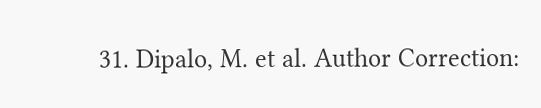31. Dipalo, M. et al. Author Correction: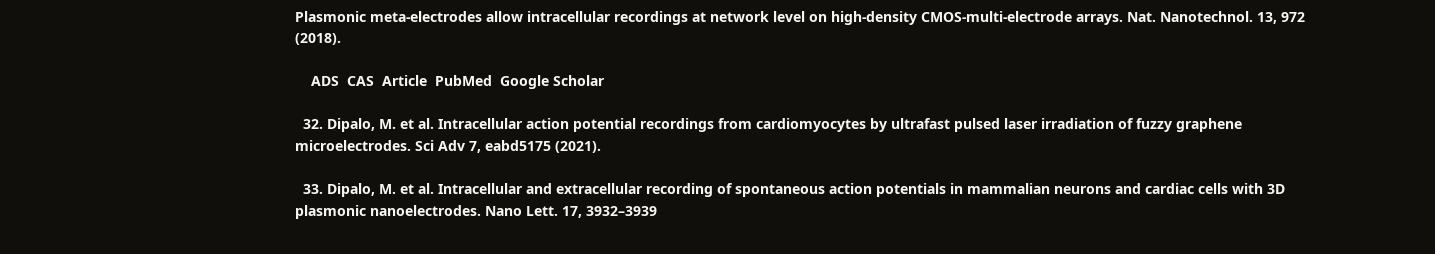Plasmonic meta-electrodes allow intracellular recordings at network level on high-density CMOS-multi-electrode arrays. Nat. Nanotechnol. 13, 972 (2018).

    ADS  CAS  Article  PubMed  Google Scholar

  32. Dipalo, M. et al. Intracellular action potential recordings from cardiomyocytes by ultrafast pulsed laser irradiation of fuzzy graphene microelectrodes. Sci Adv 7, eabd5175 (2021).

  33. Dipalo, M. et al. Intracellular and extracellular recording of spontaneous action potentials in mammalian neurons and cardiac cells with 3D plasmonic nanoelectrodes. Nano Lett. 17, 3932–3939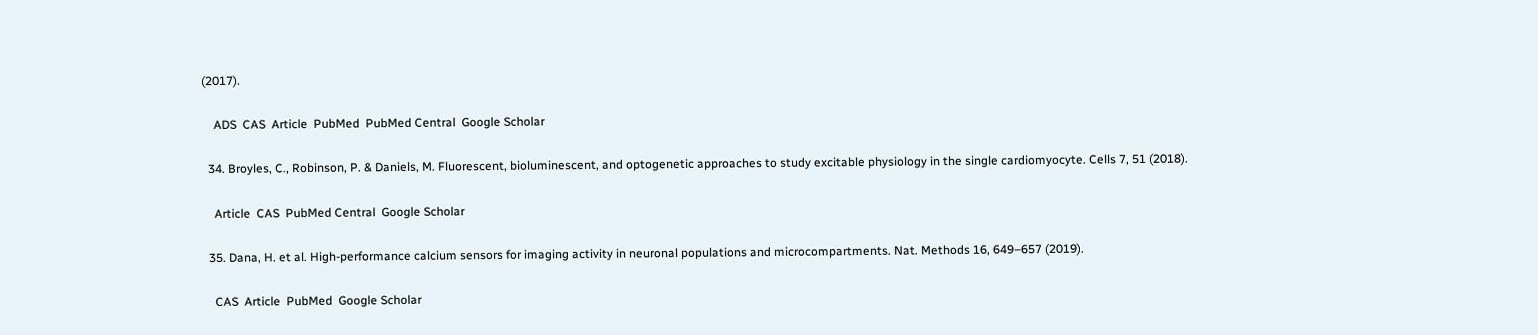(2017).

    ADS  CAS  Article  PubMed  PubMed Central  Google Scholar

  34. Broyles, C., Robinson, P. & Daniels, M. Fluorescent, bioluminescent, and optogenetic approaches to study excitable physiology in the single cardiomyocyte. Cells 7, 51 (2018).

    Article  CAS  PubMed Central  Google Scholar

  35. Dana, H. et al. High-performance calcium sensors for imaging activity in neuronal populations and microcompartments. Nat. Methods 16, 649–657 (2019).

    CAS  Article  PubMed  Google Scholar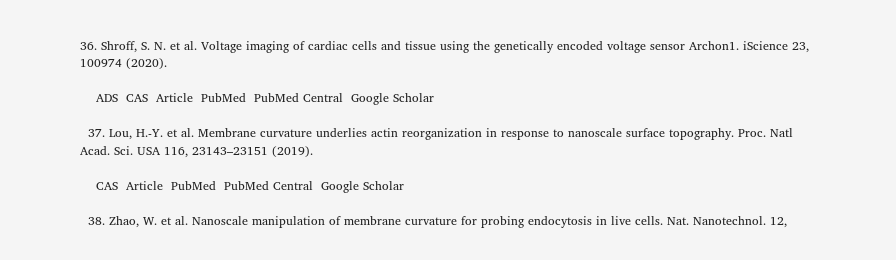36. Shroff, S. N. et al. Voltage imaging of cardiac cells and tissue using the genetically encoded voltage sensor Archon1. iScience 23, 100974 (2020).

    ADS  CAS  Article  PubMed  PubMed Central  Google Scholar

  37. Lou, H.-Y. et al. Membrane curvature underlies actin reorganization in response to nanoscale surface topography. Proc. Natl Acad. Sci. USA 116, 23143–23151 (2019).

    CAS  Article  PubMed  PubMed Central  Google Scholar

  38. Zhao, W. et al. Nanoscale manipulation of membrane curvature for probing endocytosis in live cells. Nat. Nanotechnol. 12,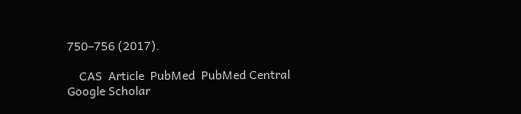750–756 (2017).

    CAS  Article  PubMed  PubMed Central  Google Scholar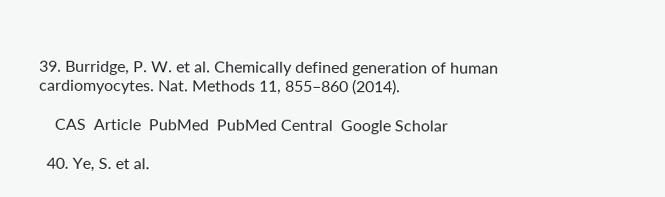39. Burridge, P. W. et al. Chemically defined generation of human cardiomyocytes. Nat. Methods 11, 855–860 (2014).

    CAS  Article  PubMed  PubMed Central  Google Scholar

  40. Ye, S. et al.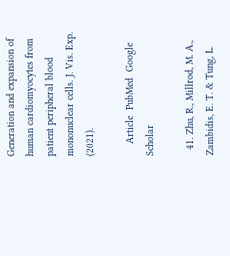Generation and expansion of human cardiomyocytes from patient peripheral blood mononuclear cells. J. Vis. Exp. (2021).

    Article  PubMed  Google Scholar

  41. Zhu, R., Millrod, M. A., Zambidis, E. T. & Tung, L.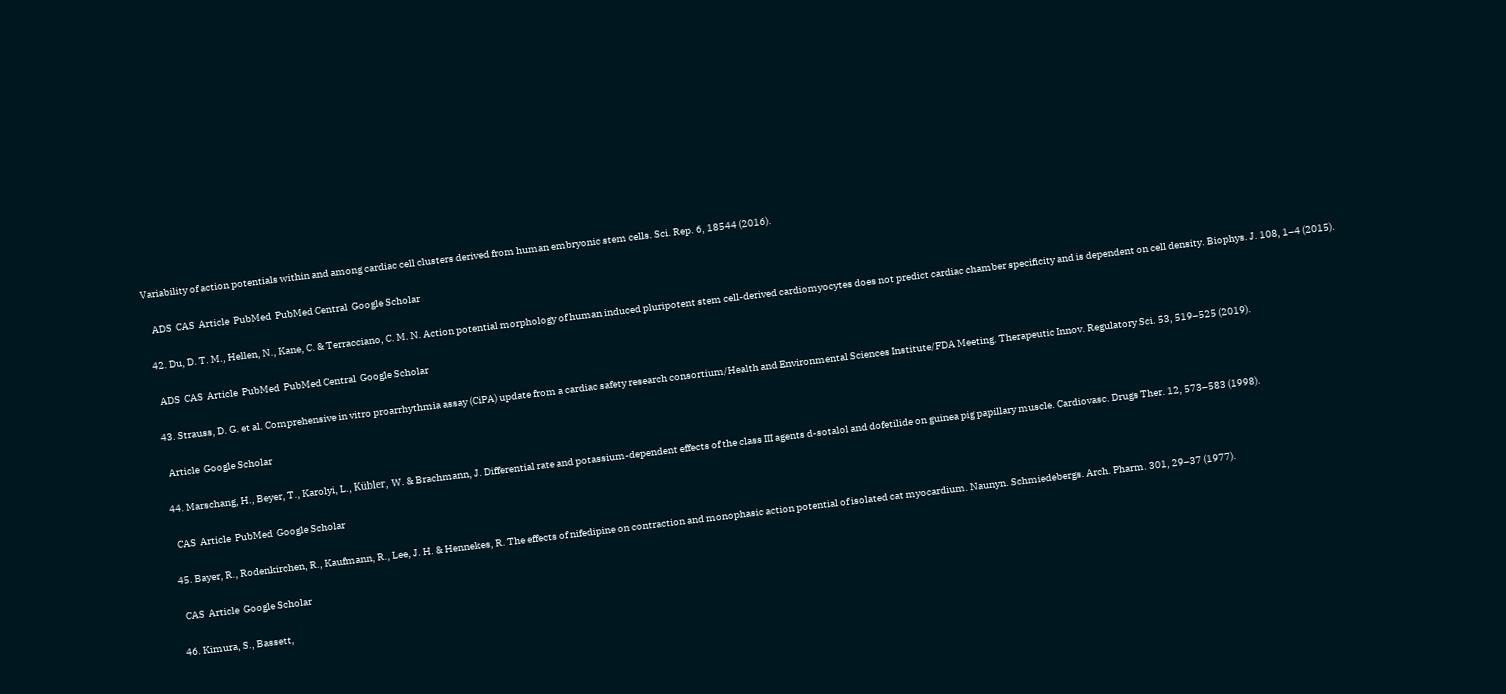Variability of action potentials within and among cardiac cell clusters derived from human embryonic stem cells. Sci. Rep. 6, 18544 (2016).

    ADS  CAS  Article  PubMed  PubMed Central  Google Scholar

  42. Du, D. T. M., Hellen, N., Kane, C. & Terracciano, C. M. N. Action potential morphology of human induced pluripotent stem cell-derived cardiomyocytes does not predict cardiac chamber specificity and is dependent on cell density. Biophys. J. 108, 1–4 (2015).

    ADS  CAS  Article  PubMed  PubMed Central  Google Scholar

  43. Strauss, D. G. et al. Comprehensive in vitro proarrhythmia assay (CiPA) update from a cardiac safety research consortium/Health and Environmental Sciences Institute/FDA Meeting. Therapeutic Innov. Regulatory Sci. 53, 519–525 (2019).

    Article  Google Scholar

  44. Marschang, H., Beyer, T., Karolyi, L., Kübler, W. & Brachmann, J. Differential rate and potassium-dependent effects of the class III agents d-sotalol and dofetilide on guinea pig papillary muscle. Cardiovasc. Drugs Ther. 12, 573–583 (1998).

    CAS  Article  PubMed  Google Scholar

  45. Bayer, R., Rodenkirchen, R., Kaufmann, R., Lee, J. H. & Hennekes, R. The effects of nifedipine on contraction and monophasic action potential of isolated cat myocardium. Naunyn. Schmiedebergs. Arch. Pharm. 301, 29–37 (1977).

    CAS  Article  Google Scholar

  46. Kimura, S., Bassett,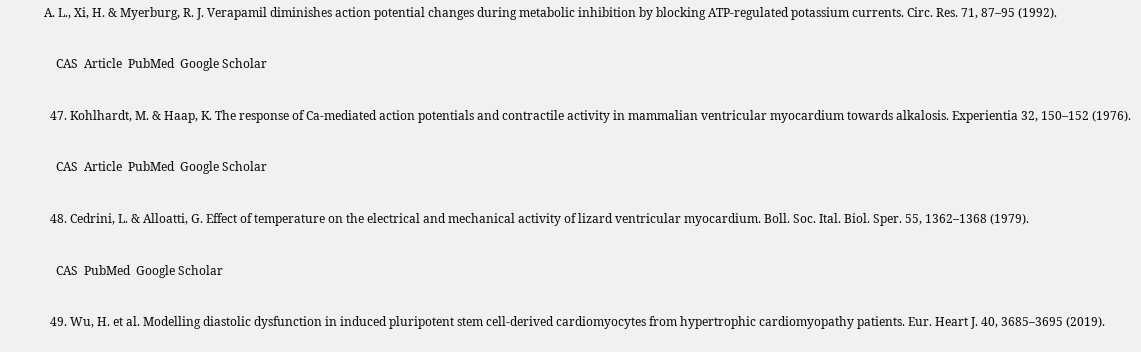A. L., Xi, H. & Myerburg, R. J. Verapamil diminishes action potential changes during metabolic inhibition by blocking ATP-regulated potassium currents. Circ. Res. 71, 87–95 (1992).

    CAS  Article  PubMed  Google Scholar

  47. Kohlhardt, M. & Haap, K. The response of Ca-mediated action potentials and contractile activity in mammalian ventricular myocardium towards alkalosis. Experientia 32, 150–152 (1976).

    CAS  Article  PubMed  Google Scholar

  48. Cedrini, L. & Alloatti, G. Effect of temperature on the electrical and mechanical activity of lizard ventricular myocardium. Boll. Soc. Ital. Biol. Sper. 55, 1362–1368 (1979).

    CAS  PubMed  Google Scholar

  49. Wu, H. et al. Modelling diastolic dysfunction in induced pluripotent stem cell-derived cardiomyocytes from hypertrophic cardiomyopathy patients. Eur. Heart J. 40, 3685–3695 (2019).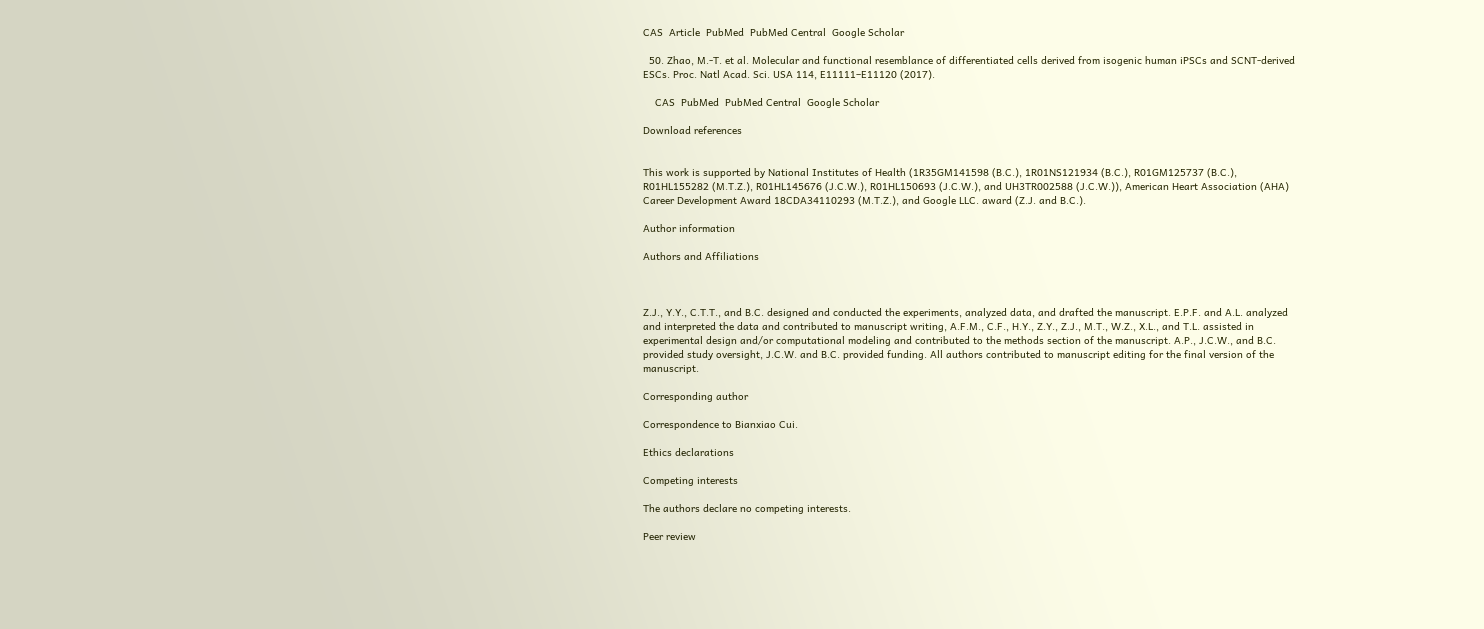CAS  Article  PubMed  PubMed Central  Google Scholar

  50. Zhao, M.-T. et al. Molecular and functional resemblance of differentiated cells derived from isogenic human iPSCs and SCNT-derived ESCs. Proc. Natl Acad. Sci. USA 114, E11111–E11120 (2017).

    CAS  PubMed  PubMed Central  Google Scholar

Download references


This work is supported by National Institutes of Health (1R35GM141598 (B.C.), 1R01NS121934 (B.C.), R01GM125737 (B.C.), R01HL155282 (M.T.Z.), R01HL145676 (J.C.W.), R01HL150693 (J.C.W.), and UH3TR002588 (J.C.W.)), American Heart Association (AHA) Career Development Award 18CDA34110293 (M.T.Z.), and Google LLC. award (Z.J. and B.C.).

Author information

Authors and Affiliations



Z.J., Y.Y., C.T.T., and B.C. designed and conducted the experiments, analyzed data, and drafted the manuscript. E.P.F. and A.L. analyzed and interpreted the data and contributed to manuscript writing, A.F.M., C.F., H.Y., Z.Y., Z.J., M.T., W.Z., X.L., and T.L. assisted in experimental design and/or computational modeling and contributed to the methods section of the manuscript. A.P., J.C.W., and B.C. provided study oversight, J.C.W. and B.C. provided funding. All authors contributed to manuscript editing for the final version of the manuscript.

Corresponding author

Correspondence to Bianxiao Cui.

Ethics declarations

Competing interests

The authors declare no competing interests.

Peer review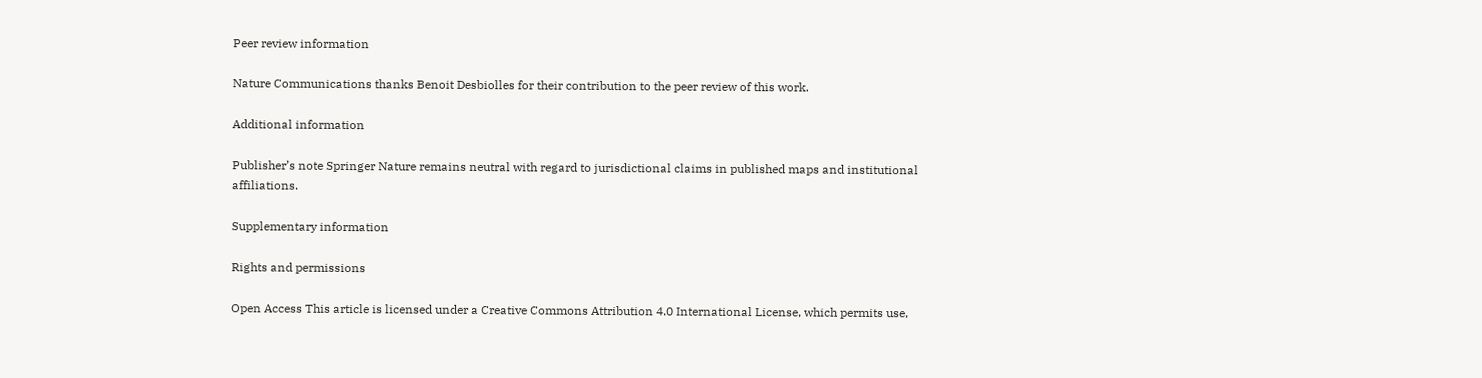Peer review information

Nature Communications thanks Benoit Desbiolles for their contribution to the peer review of this work.

Additional information

Publisher’s note Springer Nature remains neutral with regard to jurisdictional claims in published maps and institutional affiliations.

Supplementary information

Rights and permissions

Open Access This article is licensed under a Creative Commons Attribution 4.0 International License, which permits use,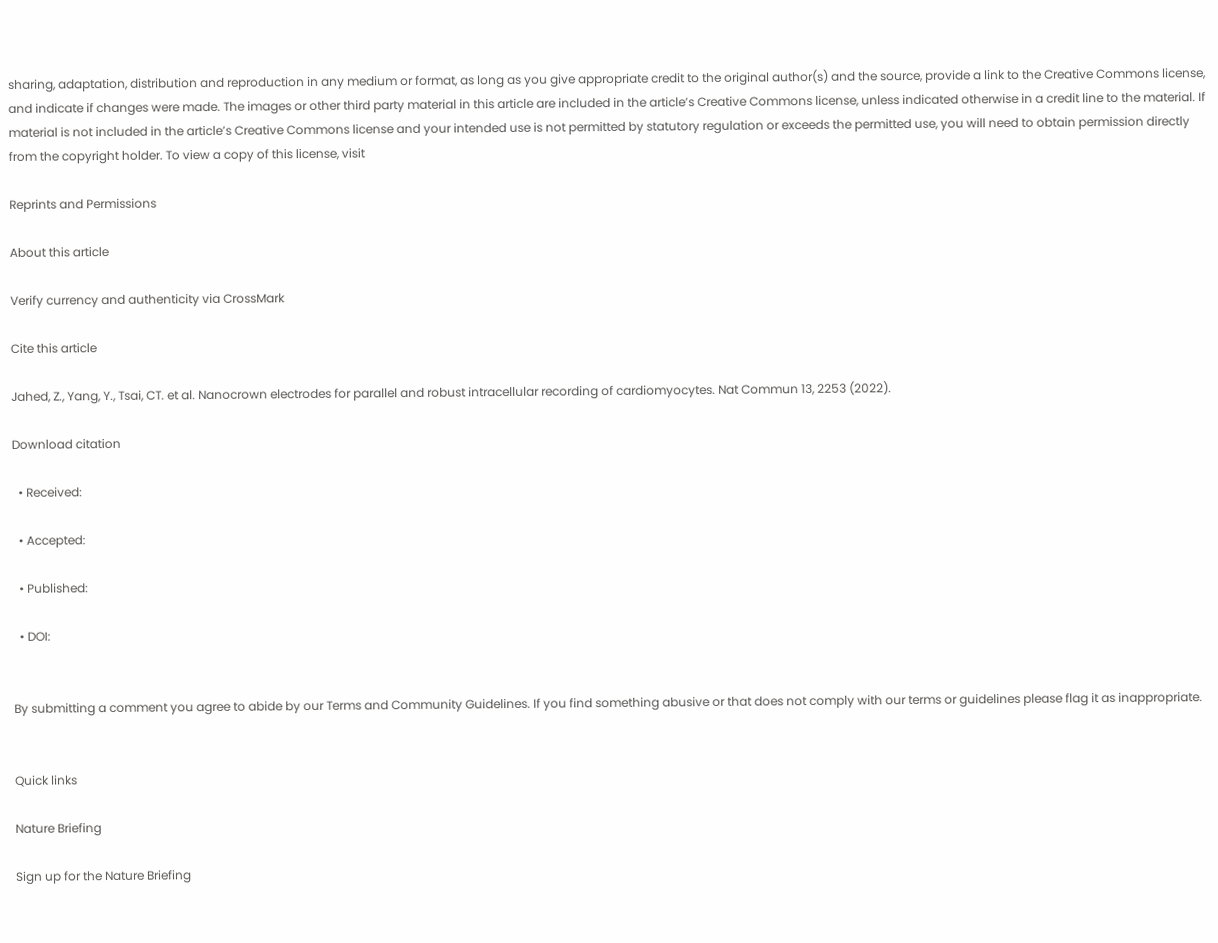sharing, adaptation, distribution and reproduction in any medium or format, as long as you give appropriate credit to the original author(s) and the source, provide a link to the Creative Commons license, and indicate if changes were made. The images or other third party material in this article are included in the article’s Creative Commons license, unless indicated otherwise in a credit line to the material. If material is not included in the article’s Creative Commons license and your intended use is not permitted by statutory regulation or exceeds the permitted use, you will need to obtain permission directly from the copyright holder. To view a copy of this license, visit

Reprints and Permissions

About this article

Verify currency and authenticity via CrossMark

Cite this article

Jahed, Z., Yang, Y., Tsai, CT. et al. Nanocrown electrodes for parallel and robust intracellular recording of cardiomyocytes. Nat Commun 13, 2253 (2022).

Download citation

  • Received:

  • Accepted:

  • Published:

  • DOI:


By submitting a comment you agree to abide by our Terms and Community Guidelines. If you find something abusive or that does not comply with our terms or guidelines please flag it as inappropriate.


Quick links

Nature Briefing

Sign up for the Nature Briefing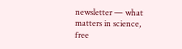newsletter — what matters in science, free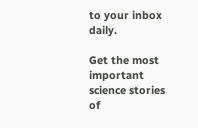to your inbox daily.

Get the most important science stories of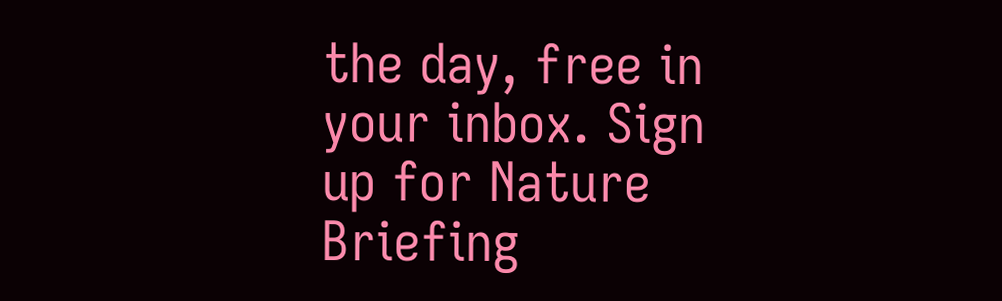the day, free in your inbox. Sign up for Nature Briefing